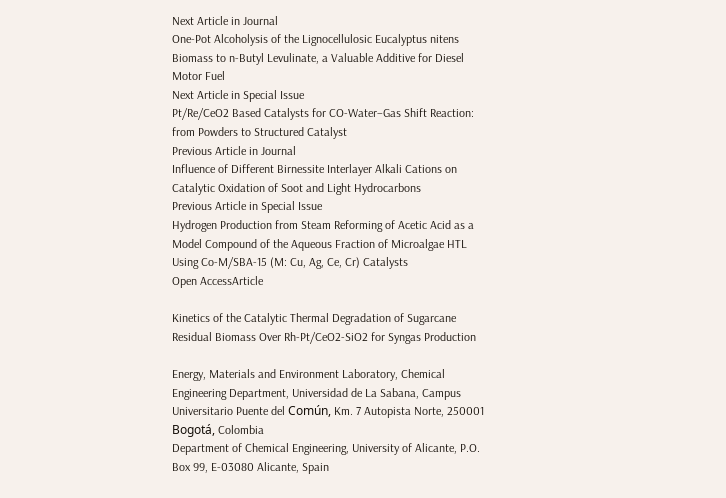Next Article in Journal
One-Pot Alcoholysis of the Lignocellulosic Eucalyptus nitens Biomass to n-Butyl Levulinate, a Valuable Additive for Diesel Motor Fuel
Next Article in Special Issue
Pt/Re/CeO2 Based Catalysts for CO-Water–Gas Shift Reaction: from Powders to Structured Catalyst
Previous Article in Journal
Influence of Different Birnessite Interlayer Alkali Cations on Catalytic Oxidation of Soot and Light Hydrocarbons
Previous Article in Special Issue
Hydrogen Production from Steam Reforming of Acetic Acid as a Model Compound of the Aqueous Fraction of Microalgae HTL Using Co-M/SBA-15 (M: Cu, Ag, Ce, Cr) Catalysts
Open AccessArticle

Kinetics of the Catalytic Thermal Degradation of Sugarcane Residual Biomass Over Rh-Pt/CeO2-SiO2 for Syngas Production

Energy, Materials and Environment Laboratory, Chemical Engineering Department, Universidad de La Sabana, Campus Universitario Puente del Común, Km. 7 Autopista Norte, 250001 Bogotá, Colombia
Department of Chemical Engineering, University of Alicante, P.O. Box 99, E-03080 Alicante, Spain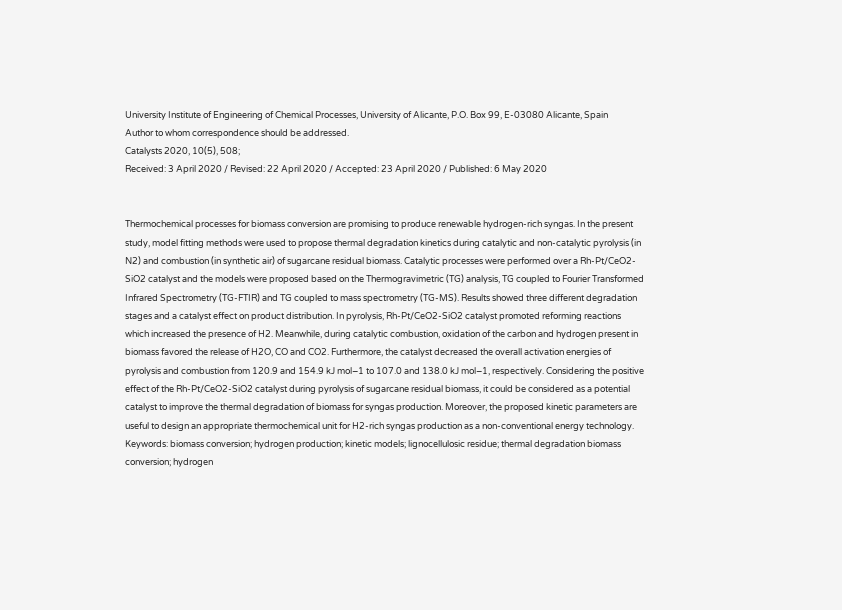University Institute of Engineering of Chemical Processes, University of Alicante, P.O. Box 99, E-03080 Alicante, Spain
Author to whom correspondence should be addressed.
Catalysts 2020, 10(5), 508;
Received: 3 April 2020 / Revised: 22 April 2020 / Accepted: 23 April 2020 / Published: 6 May 2020


Thermochemical processes for biomass conversion are promising to produce renewable hydrogen-rich syngas. In the present study, model fitting methods were used to propose thermal degradation kinetics during catalytic and non-catalytic pyrolysis (in N2) and combustion (in synthetic air) of sugarcane residual biomass. Catalytic processes were performed over a Rh-Pt/CeO2-SiO2 catalyst and the models were proposed based on the Thermogravimetric (TG) analysis, TG coupled to Fourier Transformed Infrared Spectrometry (TG-FTIR) and TG coupled to mass spectrometry (TG-MS). Results showed three different degradation stages and a catalyst effect on product distribution. In pyrolysis, Rh-Pt/CeO2-SiO2 catalyst promoted reforming reactions which increased the presence of H2. Meanwhile, during catalytic combustion, oxidation of the carbon and hydrogen present in biomass favored the release of H2O, CO and CO2. Furthermore, the catalyst decreased the overall activation energies of pyrolysis and combustion from 120.9 and 154.9 kJ mol−1 to 107.0 and 138.0 kJ mol−1, respectively. Considering the positive effect of the Rh-Pt/CeO2-SiO2 catalyst during pyrolysis of sugarcane residual biomass, it could be considered as a potential catalyst to improve the thermal degradation of biomass for syngas production. Moreover, the proposed kinetic parameters are useful to design an appropriate thermochemical unit for H2-rich syngas production as a non-conventional energy technology.
Keywords: biomass conversion; hydrogen production; kinetic models; lignocellulosic residue; thermal degradation biomass conversion; hydrogen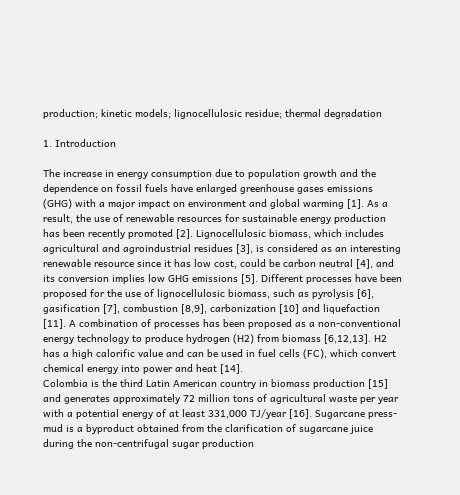production; kinetic models; lignocellulosic residue; thermal degradation

1. Introduction

The increase in energy consumption due to population growth and the dependence on fossil fuels have enlarged greenhouse gases emissions (GHG) with a major impact on environment and global warming [1]. As a result, the use of renewable resources for sustainable energy production has been recently promoted [2]. Lignocellulosic biomass, which includes agricultural and agroindustrial residues [3], is considered as an interesting renewable resource since it has low cost, could be carbon neutral [4], and its conversion implies low GHG emissions [5]. Different processes have been proposed for the use of lignocellulosic biomass, such as pyrolysis [6], gasification [7], combustion [8,9], carbonization [10] and liquefaction [11]. A combination of processes has been proposed as a non-conventional energy technology to produce hydrogen (H2) from biomass [6,12,13]. H2 has a high calorific value and can be used in fuel cells (FC), which convert chemical energy into power and heat [14].
Colombia is the third Latin American country in biomass production [15] and generates approximately 72 million tons of agricultural waste per year with a potential energy of at least 331,000 TJ/year [16]. Sugarcane press-mud is a byproduct obtained from the clarification of sugarcane juice during the non-centrifugal sugar production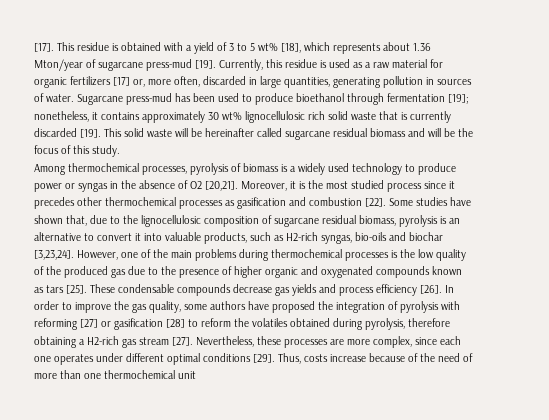[17]. This residue is obtained with a yield of 3 to 5 wt% [18], which represents about 1.36 Mton/year of sugarcane press-mud [19]. Currently, this residue is used as a raw material for organic fertilizers [17] or, more often, discarded in large quantities, generating pollution in sources of water. Sugarcane press-mud has been used to produce bioethanol through fermentation [19]; nonetheless, it contains approximately 30 wt% lignocellulosic rich solid waste that is currently discarded [19]. This solid waste will be hereinafter called sugarcane residual biomass and will be the focus of this study.
Among thermochemical processes, pyrolysis of biomass is a widely used technology to produce power or syngas in the absence of O2 [20,21]. Moreover, it is the most studied process since it precedes other thermochemical processes as gasification and combustion [22]. Some studies have shown that, due to the lignocellulosic composition of sugarcane residual biomass, pyrolysis is an alternative to convert it into valuable products, such as H2-rich syngas, bio-oils and biochar [3,23,24]. However, one of the main problems during thermochemical processes is the low quality of the produced gas due to the presence of higher organic and oxygenated compounds known as tars [25]. These condensable compounds decrease gas yields and process efficiency [26]. In order to improve the gas quality, some authors have proposed the integration of pyrolysis with reforming [27] or gasification [28] to reform the volatiles obtained during pyrolysis, therefore obtaining a H2-rich gas stream [27]. Nevertheless, these processes are more complex, since each one operates under different optimal conditions [29]. Thus, costs increase because of the need of more than one thermochemical unit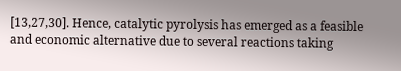[13,27,30]. Hence, catalytic pyrolysis has emerged as a feasible and economic alternative due to several reactions taking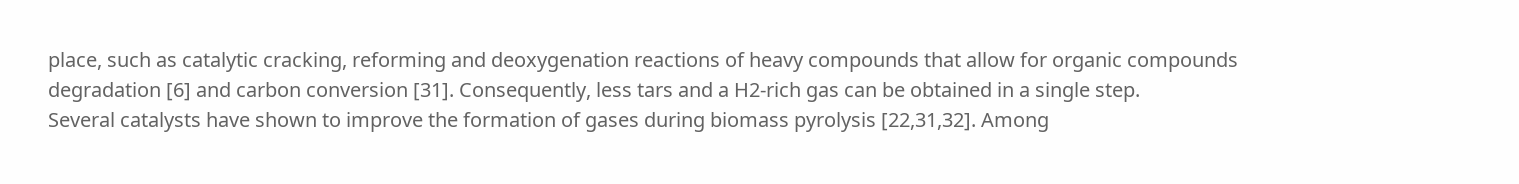place, such as catalytic cracking, reforming and deoxygenation reactions of heavy compounds that allow for organic compounds degradation [6] and carbon conversion [31]. Consequently, less tars and a H2-rich gas can be obtained in a single step.
Several catalysts have shown to improve the formation of gases during biomass pyrolysis [22,31,32]. Among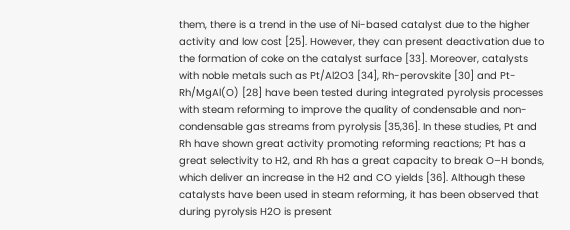them, there is a trend in the use of Ni-based catalyst due to the higher activity and low cost [25]. However, they can present deactivation due to the formation of coke on the catalyst surface [33]. Moreover, catalysts with noble metals such as Pt/Al2O3 [34], Rh-perovskite [30] and Pt-Rh/MgAl(O) [28] have been tested during integrated pyrolysis processes with steam reforming to improve the quality of condensable and non-condensable gas streams from pyrolysis [35,36]. In these studies, Pt and Rh have shown great activity promoting reforming reactions; Pt has a great selectivity to H2, and Rh has a great capacity to break O–H bonds, which deliver an increase in the H2 and CO yields [36]. Although these catalysts have been used in steam reforming, it has been observed that during pyrolysis H2O is present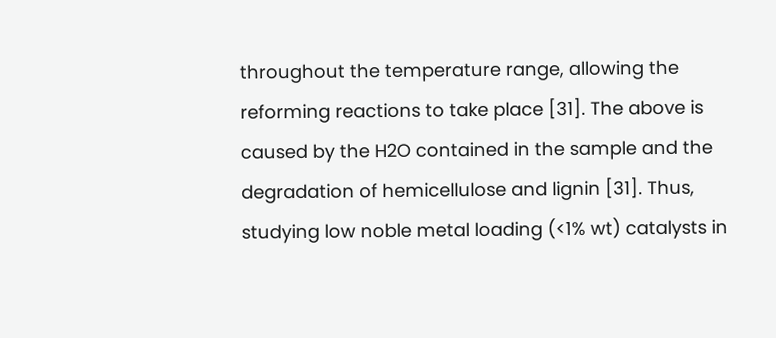throughout the temperature range, allowing the reforming reactions to take place [31]. The above is caused by the H2O contained in the sample and the degradation of hemicellulose and lignin [31]. Thus, studying low noble metal loading (<1% wt) catalysts in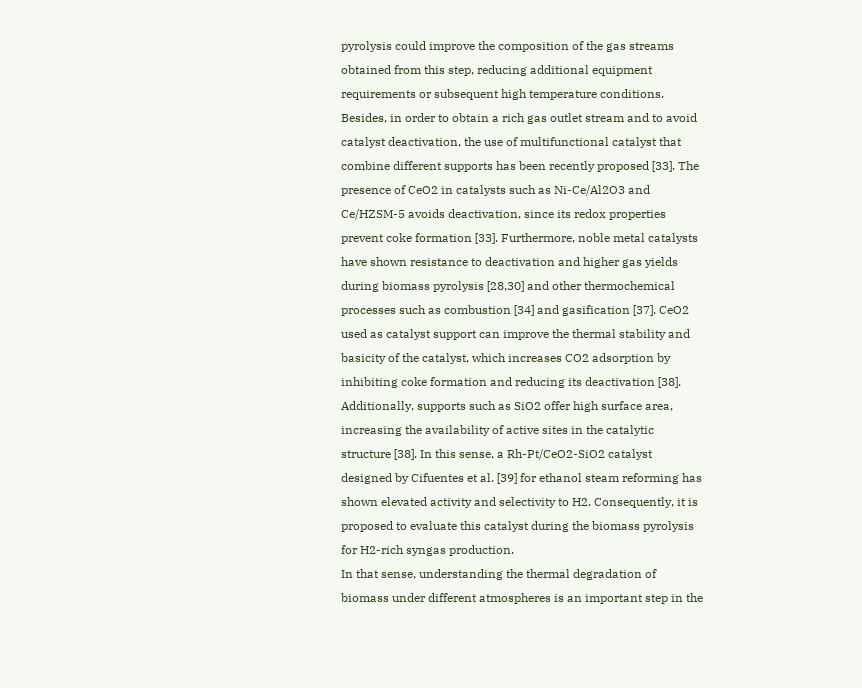pyrolysis could improve the composition of the gas streams obtained from this step, reducing additional equipment requirements or subsequent high temperature conditions.
Besides, in order to obtain a rich gas outlet stream and to avoid catalyst deactivation, the use of multifunctional catalyst that combine different supports has been recently proposed [33]. The presence of CeO2 in catalysts such as Ni-Ce/Al2O3 and Ce/HZSM-5 avoids deactivation, since its redox properties prevent coke formation [33]. Furthermore, noble metal catalysts have shown resistance to deactivation and higher gas yields during biomass pyrolysis [28,30] and other thermochemical processes such as combustion [34] and gasification [37]. CeO2 used as catalyst support can improve the thermal stability and basicity of the catalyst, which increases CO2 adsorption by inhibiting coke formation and reducing its deactivation [38]. Additionally, supports such as SiO2 offer high surface area, increasing the availability of active sites in the catalytic structure [38]. In this sense, a Rh-Pt/CeO2-SiO2 catalyst designed by Cifuentes et al. [39] for ethanol steam reforming has shown elevated activity and selectivity to H2. Consequently, it is proposed to evaluate this catalyst during the biomass pyrolysis for H2-rich syngas production.
In that sense, understanding the thermal degradation of biomass under different atmospheres is an important step in the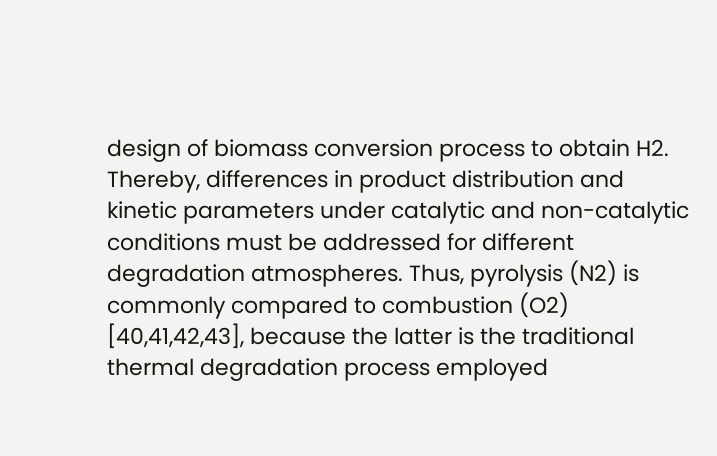design of biomass conversion process to obtain H2. Thereby, differences in product distribution and kinetic parameters under catalytic and non-catalytic conditions must be addressed for different degradation atmospheres. Thus, pyrolysis (N2) is commonly compared to combustion (O2) [40,41,42,43], because the latter is the traditional thermal degradation process employed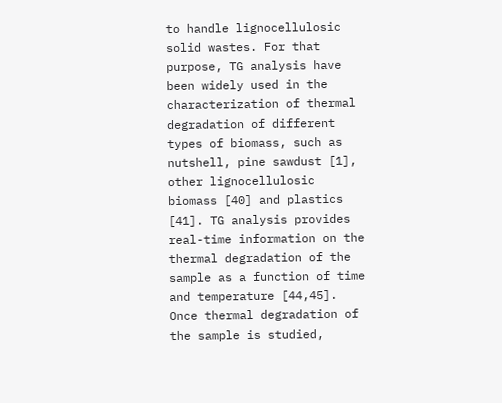to handle lignocellulosic solid wastes. For that purpose, TG analysis have been widely used in the characterization of thermal degradation of different types of biomass, such as nutshell, pine sawdust [1], other lignocellulosic biomass [40] and plastics [41]. TG analysis provides real-time information on the thermal degradation of the sample as a function of time and temperature [44,45].
Once thermal degradation of the sample is studied,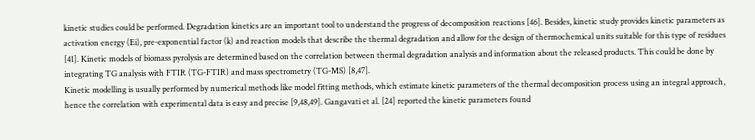kinetic studies could be performed. Degradation kinetics are an important tool to understand the progress of decomposition reactions [46]. Besides, kinetic study provides kinetic parameters as activation energy (Ei), pre-exponential factor (k) and reaction models that describe the thermal degradation and allow for the design of thermochemical units suitable for this type of residues [41]. Kinetic models of biomass pyrolysis are determined based on the correlation between thermal degradation analysis and information about the released products. This could be done by integrating TG analysis with FTIR (TG-FTIR) and mass spectrometry (TG-MS) [8,47].
Kinetic modelling is usually performed by numerical methods like model fitting methods, which estimate kinetic parameters of the thermal decomposition process using an integral approach, hence the correlation with experimental data is easy and precise [9,48,49]. Gangavati et al. [24] reported the kinetic parameters found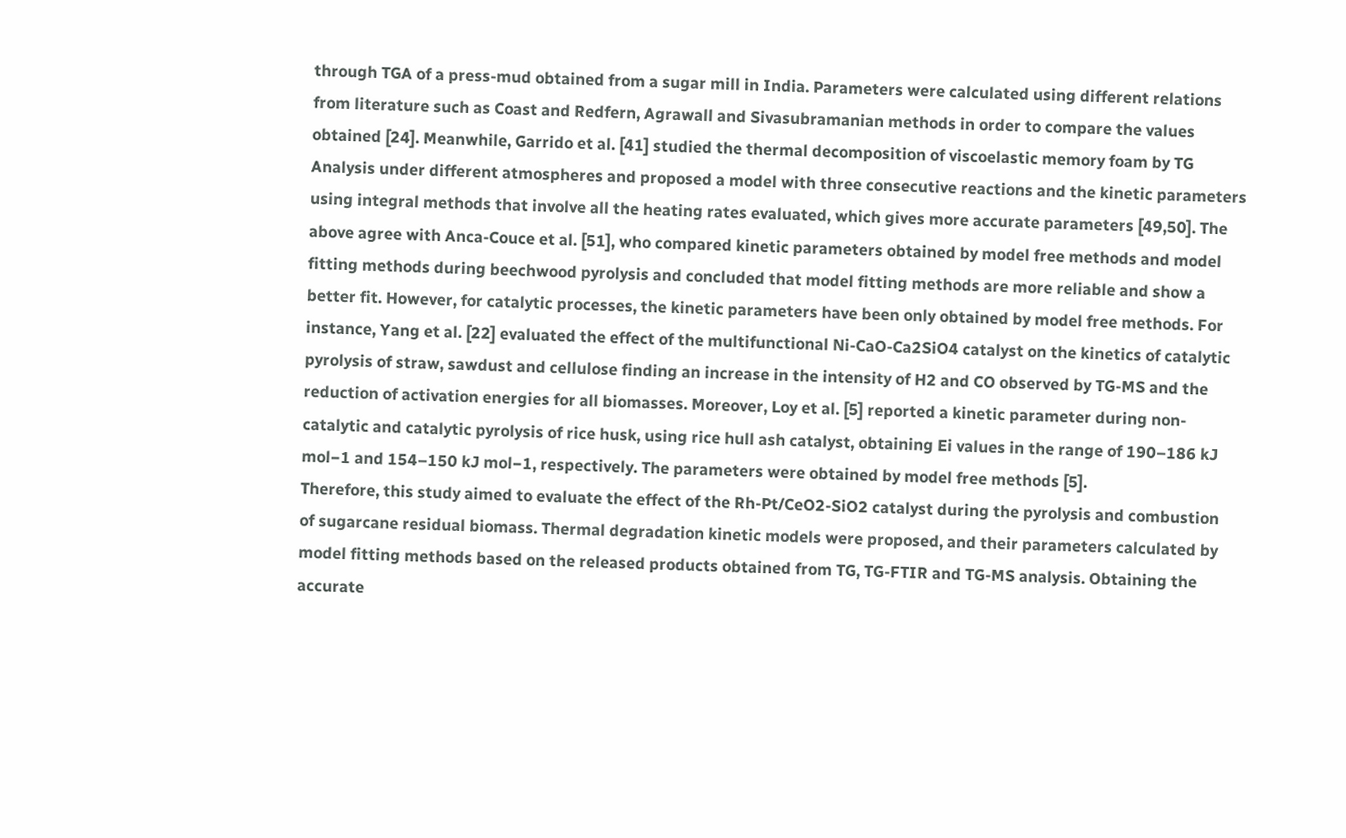through TGA of a press-mud obtained from a sugar mill in India. Parameters were calculated using different relations from literature such as Coast and Redfern, Agrawall and Sivasubramanian methods in order to compare the values obtained [24]. Meanwhile, Garrido et al. [41] studied the thermal decomposition of viscoelastic memory foam by TG Analysis under different atmospheres and proposed a model with three consecutive reactions and the kinetic parameters using integral methods that involve all the heating rates evaluated, which gives more accurate parameters [49,50]. The above agree with Anca-Couce et al. [51], who compared kinetic parameters obtained by model free methods and model fitting methods during beechwood pyrolysis and concluded that model fitting methods are more reliable and show a better fit. However, for catalytic processes, the kinetic parameters have been only obtained by model free methods. For instance, Yang et al. [22] evaluated the effect of the multifunctional Ni-CaO-Ca2SiO4 catalyst on the kinetics of catalytic pyrolysis of straw, sawdust and cellulose finding an increase in the intensity of H2 and CO observed by TG-MS and the reduction of activation energies for all biomasses. Moreover, Loy et al. [5] reported a kinetic parameter during non-catalytic and catalytic pyrolysis of rice husk, using rice hull ash catalyst, obtaining Ei values in the range of 190–186 kJ mol−1 and 154–150 kJ mol−1, respectively. The parameters were obtained by model free methods [5].
Therefore, this study aimed to evaluate the effect of the Rh-Pt/CeO2-SiO2 catalyst during the pyrolysis and combustion of sugarcane residual biomass. Thermal degradation kinetic models were proposed, and their parameters calculated by model fitting methods based on the released products obtained from TG, TG-FTIR and TG-MS analysis. Obtaining the accurate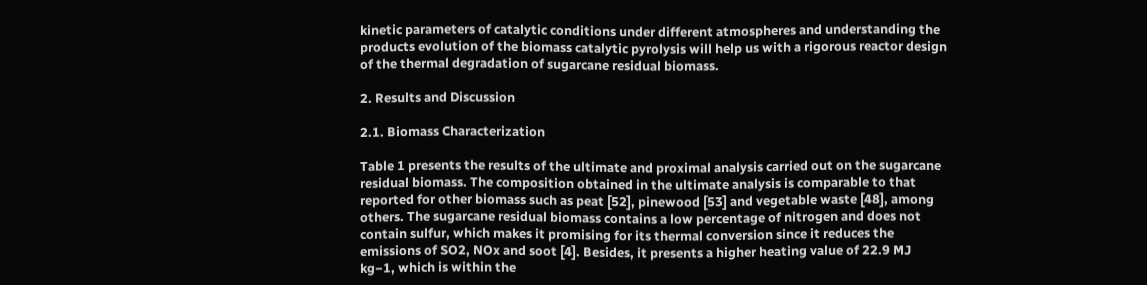kinetic parameters of catalytic conditions under different atmospheres and understanding the products evolution of the biomass catalytic pyrolysis will help us with a rigorous reactor design of the thermal degradation of sugarcane residual biomass.

2. Results and Discussion

2.1. Biomass Characterization

Table 1 presents the results of the ultimate and proximal analysis carried out on the sugarcane residual biomass. The composition obtained in the ultimate analysis is comparable to that reported for other biomass such as peat [52], pinewood [53] and vegetable waste [48], among others. The sugarcane residual biomass contains a low percentage of nitrogen and does not contain sulfur, which makes it promising for its thermal conversion since it reduces the emissions of SO2, NOx and soot [4]. Besides, it presents a higher heating value of 22.9 MJ kg−1, which is within the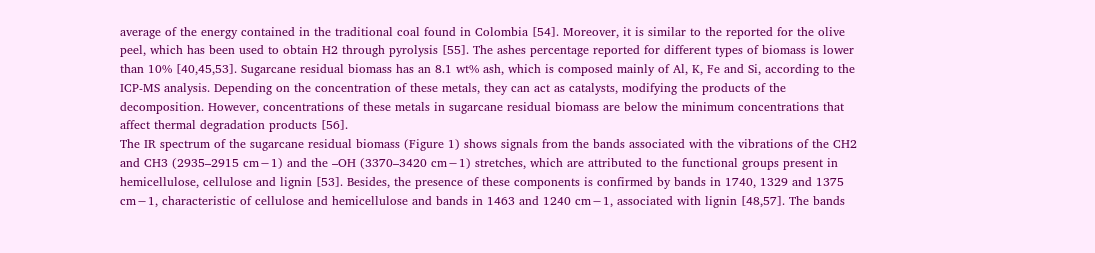average of the energy contained in the traditional coal found in Colombia [54]. Moreover, it is similar to the reported for the olive peel, which has been used to obtain H2 through pyrolysis [55]. The ashes percentage reported for different types of biomass is lower than 10% [40,45,53]. Sugarcane residual biomass has an 8.1 wt% ash, which is composed mainly of Al, K, Fe and Si, according to the ICP-MS analysis. Depending on the concentration of these metals, they can act as catalysts, modifying the products of the decomposition. However, concentrations of these metals in sugarcane residual biomass are below the minimum concentrations that affect thermal degradation products [56].
The IR spectrum of the sugarcane residual biomass (Figure 1) shows signals from the bands associated with the vibrations of the CH2 and CH3 (2935–2915 cm−1) and the –OH (3370–3420 cm−1) stretches, which are attributed to the functional groups present in hemicellulose, cellulose and lignin [53]. Besides, the presence of these components is confirmed by bands in 1740, 1329 and 1375 cm−1, characteristic of cellulose and hemicellulose and bands in 1463 and 1240 cm−1, associated with lignin [48,57]. The bands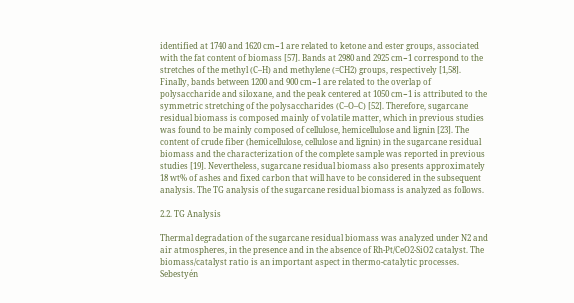identified at 1740 and 1620 cm−1 are related to ketone and ester groups, associated with the fat content of biomass [57]. Bands at 2980 and 2925 cm−1 correspond to the stretches of the methyl (C–H) and methylene (=CH2) groups, respectively [1,58]. Finally, bands between 1200 and 900 cm−1 are related to the overlap of polysaccharide and siloxane, and the peak centered at 1050 cm−1 is attributed to the symmetric stretching of the polysaccharides (C–O–C) [52]. Therefore, sugarcane residual biomass is composed mainly of volatile matter, which in previous studies was found to be mainly composed of cellulose, hemicellulose and lignin [23]. The content of crude fiber (hemicellulose, cellulose and lignin) in the sugarcane residual biomass and the characterization of the complete sample was reported in previous studies [19]. Nevertheless, sugarcane residual biomass also presents approximately 18 wt% of ashes and fixed carbon that will have to be considered in the subsequent analysis. The TG analysis of the sugarcane residual biomass is analyzed as follows.

2.2. TG Analysis

Thermal degradation of the sugarcane residual biomass was analyzed under N2 and air atmospheres, in the presence and in the absence of Rh-Pt/CeO2-SiO2 catalyst. The biomass/catalyst ratio is an important aspect in thermo-catalytic processes. Sebestyén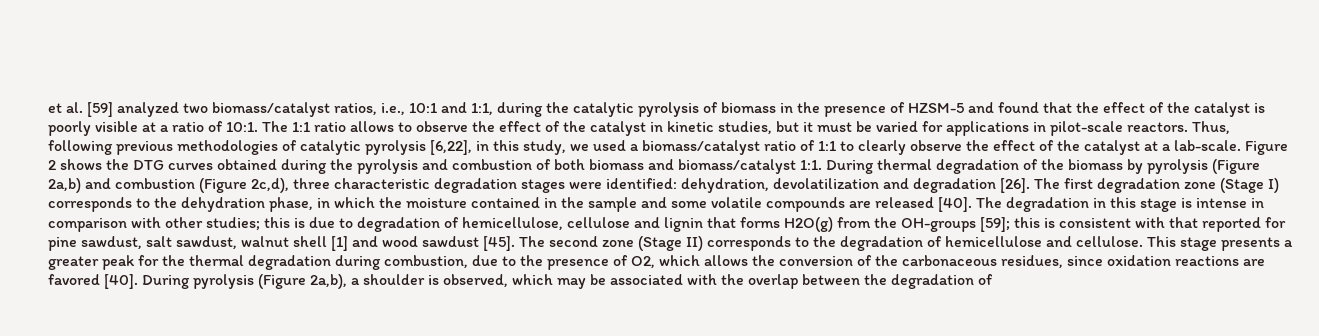et al. [59] analyzed two biomass/catalyst ratios, i.e., 10:1 and 1:1, during the catalytic pyrolysis of biomass in the presence of HZSM-5 and found that the effect of the catalyst is poorly visible at a ratio of 10:1. The 1:1 ratio allows to observe the effect of the catalyst in kinetic studies, but it must be varied for applications in pilot-scale reactors. Thus, following previous methodologies of catalytic pyrolysis [6,22], in this study, we used a biomass/catalyst ratio of 1:1 to clearly observe the effect of the catalyst at a lab-scale. Figure 2 shows the DTG curves obtained during the pyrolysis and combustion of both biomass and biomass/catalyst 1:1. During thermal degradation of the biomass by pyrolysis (Figure 2a,b) and combustion (Figure 2c,d), three characteristic degradation stages were identified: dehydration, devolatilization and degradation [26]. The first degradation zone (Stage I) corresponds to the dehydration phase, in which the moisture contained in the sample and some volatile compounds are released [40]. The degradation in this stage is intense in comparison with other studies; this is due to degradation of hemicellulose, cellulose and lignin that forms H2O(g) from the OH-groups [59]; this is consistent with that reported for pine sawdust, salt sawdust, walnut shell [1] and wood sawdust [45]. The second zone (Stage II) corresponds to the degradation of hemicellulose and cellulose. This stage presents a greater peak for the thermal degradation during combustion, due to the presence of O2, which allows the conversion of the carbonaceous residues, since oxidation reactions are favored [40]. During pyrolysis (Figure 2a,b), a shoulder is observed, which may be associated with the overlap between the degradation of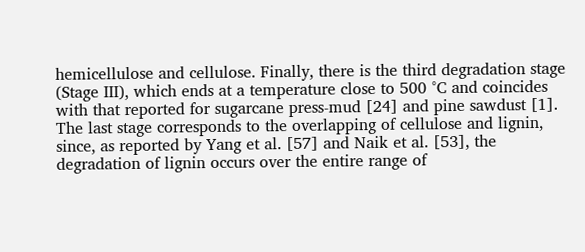hemicellulose and cellulose. Finally, there is the third degradation stage (Stage III), which ends at a temperature close to 500 °C and coincides with that reported for sugarcane press-mud [24] and pine sawdust [1]. The last stage corresponds to the overlapping of cellulose and lignin, since, as reported by Yang et al. [57] and Naik et al. [53], the degradation of lignin occurs over the entire range of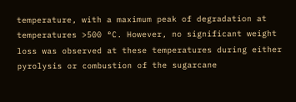temperature, with a maximum peak of degradation at temperatures >500 °C. However, no significant weight loss was observed at these temperatures during either pyrolysis or combustion of the sugarcane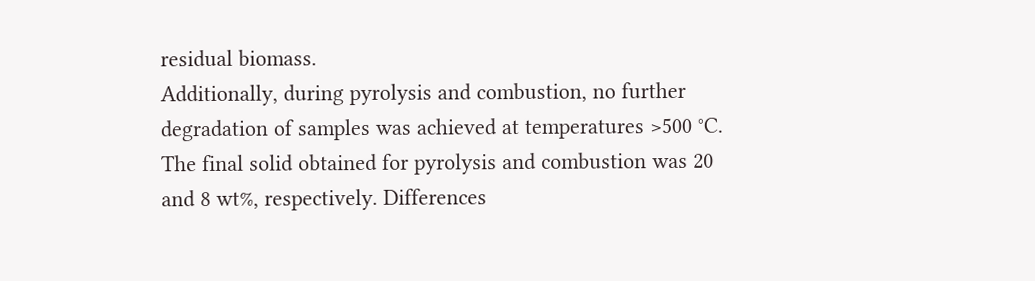residual biomass.
Additionally, during pyrolysis and combustion, no further degradation of samples was achieved at temperatures >500 °C. The final solid obtained for pyrolysis and combustion was 20 and 8 wt%, respectively. Differences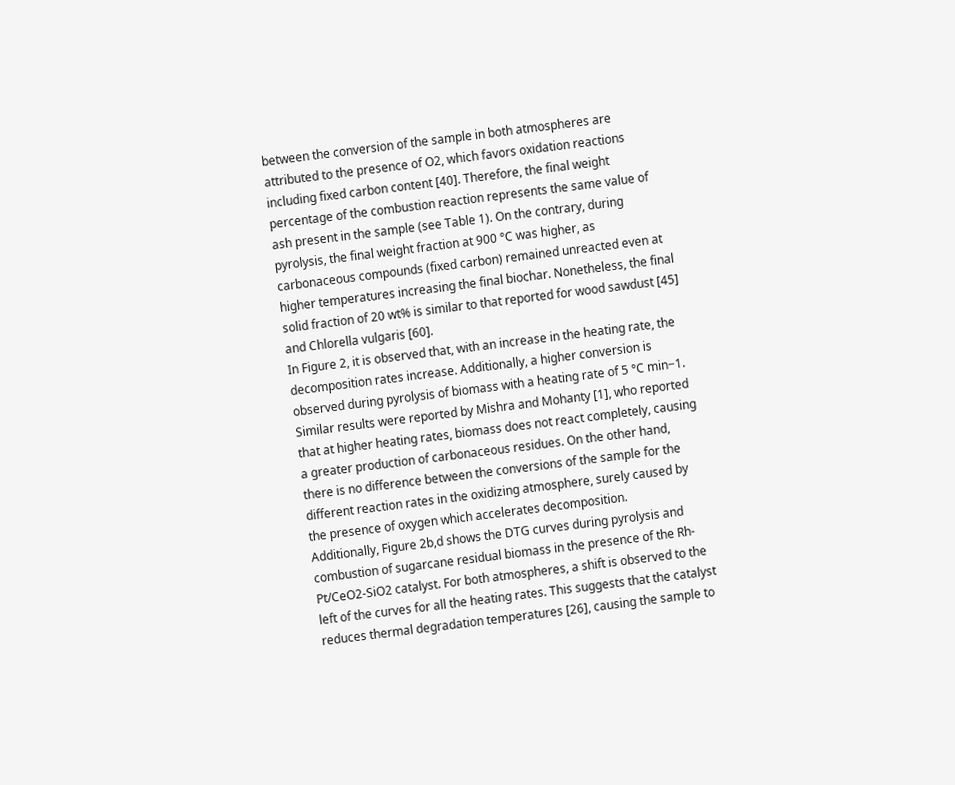between the conversion of the sample in both atmospheres are attributed to the presence of O2, which favors oxidation reactions including fixed carbon content [40]. Therefore, the final weight percentage of the combustion reaction represents the same value of ash present in the sample (see Table 1). On the contrary, during pyrolysis, the final weight fraction at 900 °C was higher, as carbonaceous compounds (fixed carbon) remained unreacted even at higher temperatures increasing the final biochar. Nonetheless, the final solid fraction of 20 wt% is similar to that reported for wood sawdust [45] and Chlorella vulgaris [60].
In Figure 2, it is observed that, with an increase in the heating rate, the decomposition rates increase. Additionally, a higher conversion is observed during pyrolysis of biomass with a heating rate of 5 °C min−1. Similar results were reported by Mishra and Mohanty [1], who reported that at higher heating rates, biomass does not react completely, causing a greater production of carbonaceous residues. On the other hand, there is no difference between the conversions of the sample for the different reaction rates in the oxidizing atmosphere, surely caused by the presence of oxygen which accelerates decomposition.
Additionally, Figure 2b,d shows the DTG curves during pyrolysis and combustion of sugarcane residual biomass in the presence of the Rh-Pt/CeO2-SiO2 catalyst. For both atmospheres, a shift is observed to the left of the curves for all the heating rates. This suggests that the catalyst reduces thermal degradation temperatures [26], causing the sample to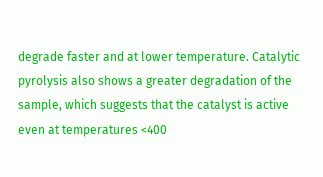degrade faster and at lower temperature. Catalytic pyrolysis also shows a greater degradation of the sample, which suggests that the catalyst is active even at temperatures <400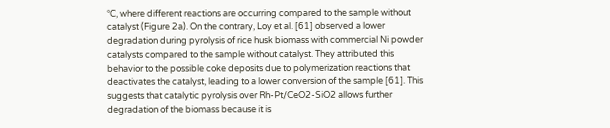°C, where different reactions are occurring compared to the sample without catalyst (Figure 2a). On the contrary, Loy et al. [61] observed a lower degradation during pyrolysis of rice husk biomass with commercial Ni powder catalysts compared to the sample without catalyst. They attributed this behavior to the possible coke deposits due to polymerization reactions that deactivates the catalyst, leading to a lower conversion of the sample [61]. This suggests that catalytic pyrolysis over Rh-Pt/CeO2-SiO2 allows further degradation of the biomass because it is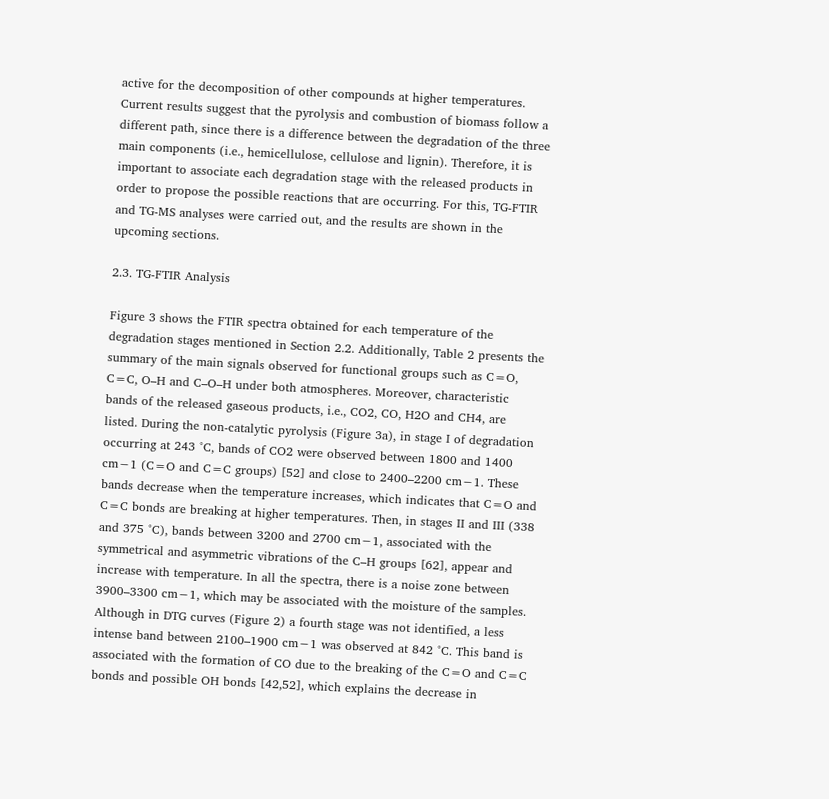active for the decomposition of other compounds at higher temperatures.
Current results suggest that the pyrolysis and combustion of biomass follow a different path, since there is a difference between the degradation of the three main components (i.e., hemicellulose, cellulose and lignin). Therefore, it is important to associate each degradation stage with the released products in order to propose the possible reactions that are occurring. For this, TG-FTIR and TG-MS analyses were carried out, and the results are shown in the upcoming sections.

2.3. TG-FTIR Analysis

Figure 3 shows the FTIR spectra obtained for each temperature of the degradation stages mentioned in Section 2.2. Additionally, Table 2 presents the summary of the main signals observed for functional groups such as C=O, C=C, O–H and C–O–H under both atmospheres. Moreover, characteristic bands of the released gaseous products, i.e., CO2, CO, H2O and CH4, are listed. During the non-catalytic pyrolysis (Figure 3a), in stage I of degradation occurring at 243 °C, bands of CO2 were observed between 1800 and 1400 cm−1 (C=O and C=C groups) [52] and close to 2400–2200 cm−1. These bands decrease when the temperature increases, which indicates that C=O and C=C bonds are breaking at higher temperatures. Then, in stages II and III (338 and 375 °C), bands between 3200 and 2700 cm−1, associated with the symmetrical and asymmetric vibrations of the C–H groups [62], appear and increase with temperature. In all the spectra, there is a noise zone between 3900–3300 cm−1, which may be associated with the moisture of the samples. Although in DTG curves (Figure 2) a fourth stage was not identified, a less intense band between 2100–1900 cm−1 was observed at 842 °C. This band is associated with the formation of CO due to the breaking of the C=O and C=C bonds and possible OH bonds [42,52], which explains the decrease in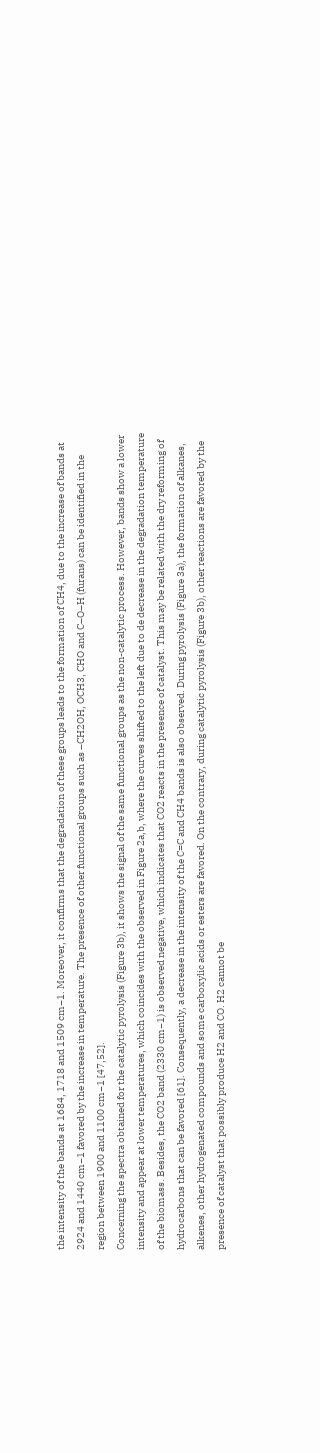the intensity of the bands at 1684, 1718 and 1509 cm−1. Moreover, it confirms that the degradation of these groups leads to the formation of CH4, due to the increase of bands at 2924 and 1440 cm−1 favored by the increase in temperature. The presence of other functional groups such as –CH2OH, OCH3, CHO and C–O–H (furans) can be identified in the region between 1900 and 1100 cm−1 [47,52].
Concerning the spectra obtained for the catalytic pyrolysis (Figure 3b), it shows the signal of the same functional groups as the non-catalytic process. However, bands show a lower intensity and appear at lower temperatures, which coincides with the observed in Figure 2a,b, where the curves shifted to the left due to de decrease in the degradation temperature of the biomass. Besides, the CO2 band (2330 cm−1) is observed negative, which indicates that CO2 reacts in the presence of catalyst. This may be related with the dry reforming of hydrocarbons that can be favored [61]. Consequently, a decrease in the intensity of the C=C and CH4 bands is also observed. During pyrolysis (Figure 3a), the formation of alkanes, alkenes, other hydrogenated compounds and some carboxylic acids or esters are favored. On the contrary, during catalytic pyrolysis (Figure 3b), other reactions are favored by the presence of catalyst that possibly produce H2 and CO. H2 cannot be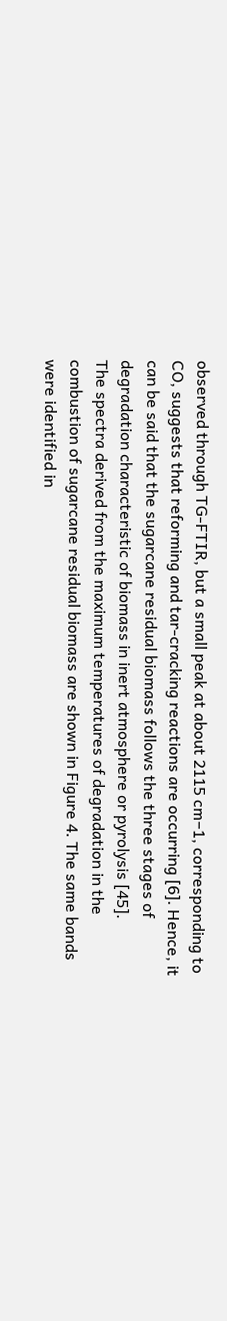observed through TG-FTIR, but a small peak at about 2115 cm−1, corresponding to CO, suggests that reforming and tar-cracking reactions are occurring [6]. Hence, it can be said that the sugarcane residual biomass follows the three stages of degradation characteristic of biomass in inert atmosphere or pyrolysis [45].
The spectra derived from the maximum temperatures of degradation in the combustion of sugarcane residual biomass are shown in Figure 4. The same bands were identified in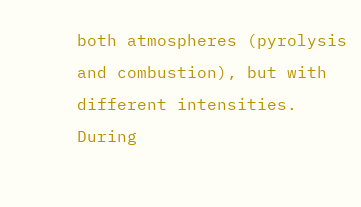both atmospheres (pyrolysis and combustion), but with different intensities. During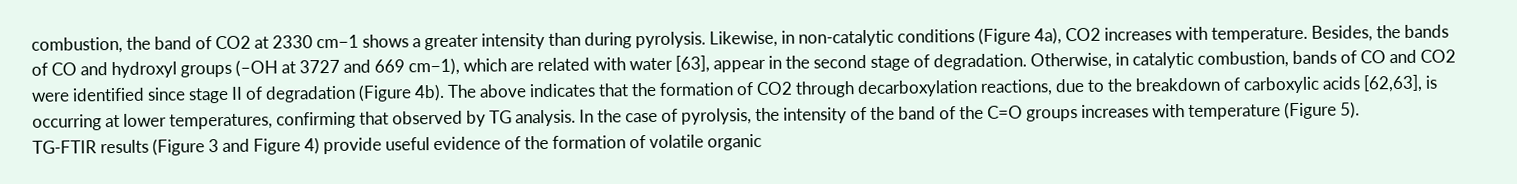combustion, the band of CO2 at 2330 cm−1 shows a greater intensity than during pyrolysis. Likewise, in non-catalytic conditions (Figure 4a), CO2 increases with temperature. Besides, the bands of CO and hydroxyl groups (–OH at 3727 and 669 cm−1), which are related with water [63], appear in the second stage of degradation. Otherwise, in catalytic combustion, bands of CO and CO2 were identified since stage II of degradation (Figure 4b). The above indicates that the formation of CO2 through decarboxylation reactions, due to the breakdown of carboxylic acids [62,63], is occurring at lower temperatures, confirming that observed by TG analysis. In the case of pyrolysis, the intensity of the band of the C=O groups increases with temperature (Figure 5).
TG-FTIR results (Figure 3 and Figure 4) provide useful evidence of the formation of volatile organic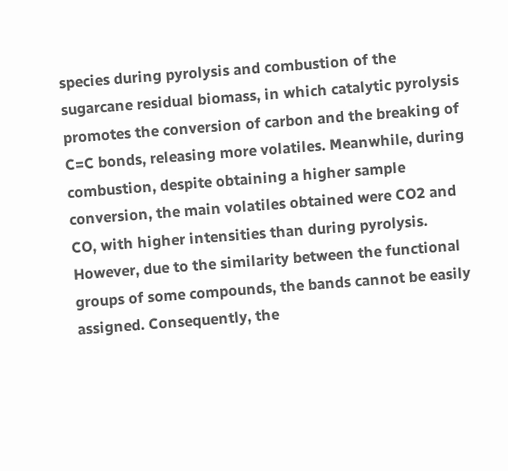species during pyrolysis and combustion of the sugarcane residual biomass, in which catalytic pyrolysis promotes the conversion of carbon and the breaking of C=C bonds, releasing more volatiles. Meanwhile, during combustion, despite obtaining a higher sample conversion, the main volatiles obtained were CO2 and CO, with higher intensities than during pyrolysis. However, due to the similarity between the functional groups of some compounds, the bands cannot be easily assigned. Consequently, the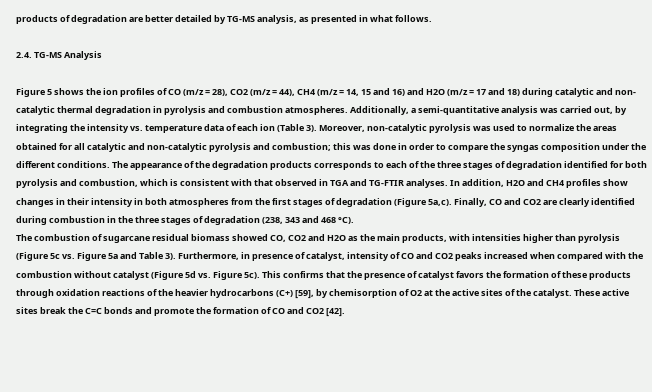products of degradation are better detailed by TG-MS analysis, as presented in what follows.

2.4. TG-MS Analysis

Figure 5 shows the ion profiles of CO (m/z = 28), CO2 (m/z = 44), CH4 (m/z = 14, 15 and 16) and H2O (m/z = 17 and 18) during catalytic and non-catalytic thermal degradation in pyrolysis and combustion atmospheres. Additionally, a semi-quantitative analysis was carried out, by integrating the intensity vs. temperature data of each ion (Table 3). Moreover, non-catalytic pyrolysis was used to normalize the areas obtained for all catalytic and non-catalytic pyrolysis and combustion; this was done in order to compare the syngas composition under the different conditions. The appearance of the degradation products corresponds to each of the three stages of degradation identified for both pyrolysis and combustion, which is consistent with that observed in TGA and TG-FTIR analyses. In addition, H2O and CH4 profiles show changes in their intensity in both atmospheres from the first stages of degradation (Figure 5a,c). Finally, CO and CO2 are clearly identified during combustion in the three stages of degradation (238, 343 and 468 °C).
The combustion of sugarcane residual biomass showed CO, CO2 and H2O as the main products, with intensities higher than pyrolysis (Figure 5c vs. Figure 5a and Table 3). Furthermore, in presence of catalyst, intensity of CO and CO2 peaks increased when compared with the combustion without catalyst (Figure 5d vs. Figure 5c). This confirms that the presence of catalyst favors the formation of these products through oxidation reactions of the heavier hydrocarbons (C+) [59], by chemisorption of O2 at the active sites of the catalyst. These active sites break the C=C bonds and promote the formation of CO and CO2 [42].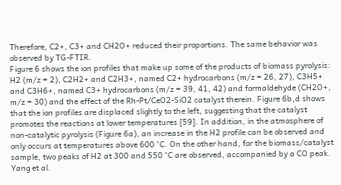Therefore, C2+, C3+ and CH2O+ reduced their proportions. The same behavior was observed by TG-FTIR.
Figure 6 shows the ion profiles that make up some of the products of biomass pyrolysis: H2 (m/z = 2), C2H2+ and C2H3+, named C2+ hydrocarbons (m/z = 26, 27), C3H5+ and C3H6+, named C3+ hydrocarbons (m/z = 39, 41, 42) and formaldehyde (CH2O+, m/z = 30) and the effect of the Rh-Pt/CeO2-SiO2 catalyst therein. Figure 6b,d shows that the ion profiles are displaced slightly to the left, suggesting that the catalyst promotes the reactions at lower temperatures [59]. In addition, in the atmosphere of non-catalytic pyrolysis (Figure 6a), an increase in the H2 profile can be observed and only occurs at temperatures above 600 °C. On the other hand, for the biomass/catalyst sample, two peaks of H2 at 300 and 550 °C are observed, accompanied by a CO peak. Yang et al.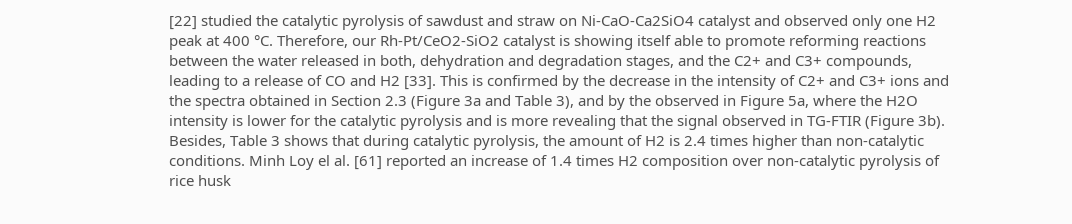[22] studied the catalytic pyrolysis of sawdust and straw on Ni-CaO-Ca2SiO4 catalyst and observed only one H2 peak at 400 °C. Therefore, our Rh-Pt/CeO2-SiO2 catalyst is showing itself able to promote reforming reactions between the water released in both, dehydration and degradation stages, and the C2+ and C3+ compounds, leading to a release of CO and H2 [33]. This is confirmed by the decrease in the intensity of C2+ and C3+ ions and the spectra obtained in Section 2.3 (Figure 3a and Table 3), and by the observed in Figure 5a, where the H2O intensity is lower for the catalytic pyrolysis and is more revealing that the signal observed in TG-FTIR (Figure 3b). Besides, Table 3 shows that during catalytic pyrolysis, the amount of H2 is 2.4 times higher than non-catalytic conditions. Minh Loy el al. [61] reported an increase of 1.4 times H2 composition over non-catalytic pyrolysis of rice husk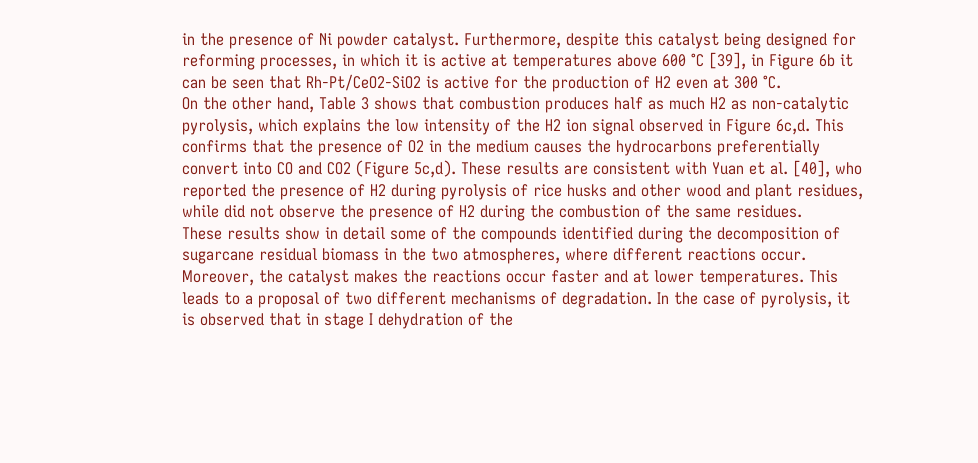in the presence of Ni powder catalyst. Furthermore, despite this catalyst being designed for reforming processes, in which it is active at temperatures above 600 °C [39], in Figure 6b it can be seen that Rh-Pt/CeO2-SiO2 is active for the production of H2 even at 300 °C.
On the other hand, Table 3 shows that combustion produces half as much H2 as non-catalytic pyrolysis, which explains the low intensity of the H2 ion signal observed in Figure 6c,d. This confirms that the presence of O2 in the medium causes the hydrocarbons preferentially convert into CO and CO2 (Figure 5c,d). These results are consistent with Yuan et al. [40], who reported the presence of H2 during pyrolysis of rice husks and other wood and plant residues, while did not observe the presence of H2 during the combustion of the same residues.
These results show in detail some of the compounds identified during the decomposition of sugarcane residual biomass in the two atmospheres, where different reactions occur. Moreover, the catalyst makes the reactions occur faster and at lower temperatures. This leads to a proposal of two different mechanisms of degradation. In the case of pyrolysis, it is observed that in stage I dehydration of the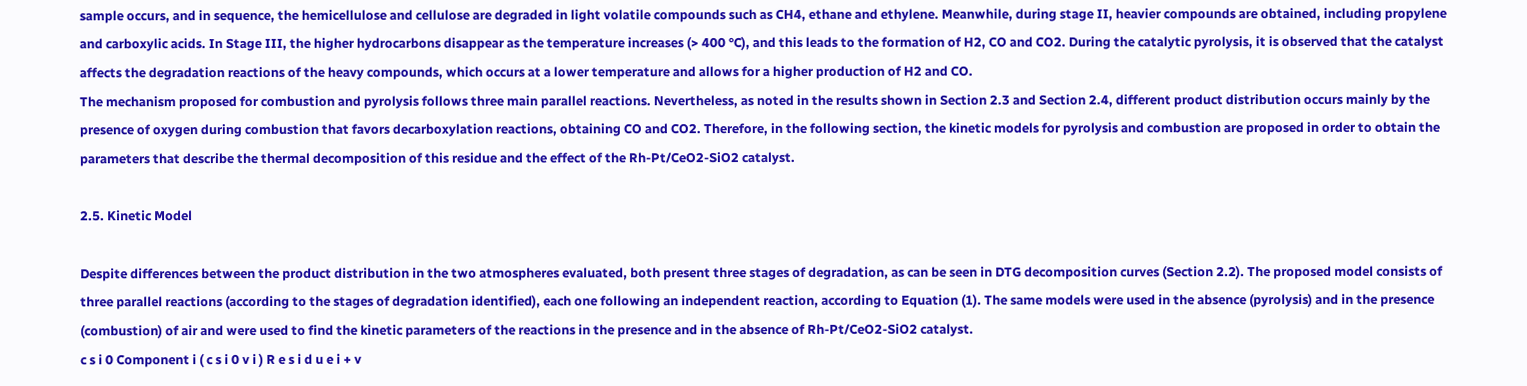sample occurs, and in sequence, the hemicellulose and cellulose are degraded in light volatile compounds such as CH4, ethane and ethylene. Meanwhile, during stage II, heavier compounds are obtained, including propylene and carboxylic acids. In Stage III, the higher hydrocarbons disappear as the temperature increases (> 400 °C), and this leads to the formation of H2, CO and CO2. During the catalytic pyrolysis, it is observed that the catalyst affects the degradation reactions of the heavy compounds, which occurs at a lower temperature and allows for a higher production of H2 and CO.
The mechanism proposed for combustion and pyrolysis follows three main parallel reactions. Nevertheless, as noted in the results shown in Section 2.3 and Section 2.4, different product distribution occurs mainly by the presence of oxygen during combustion that favors decarboxylation reactions, obtaining CO and CO2. Therefore, in the following section, the kinetic models for pyrolysis and combustion are proposed in order to obtain the parameters that describe the thermal decomposition of this residue and the effect of the Rh-Pt/CeO2-SiO2 catalyst.

2.5. Kinetic Model

Despite differences between the product distribution in the two atmospheres evaluated, both present three stages of degradation, as can be seen in DTG decomposition curves (Section 2.2). The proposed model consists of three parallel reactions (according to the stages of degradation identified), each one following an independent reaction, according to Equation (1). The same models were used in the absence (pyrolysis) and in the presence (combustion) of air and were used to find the kinetic parameters of the reactions in the presence and in the absence of Rh-Pt/CeO2-SiO2 catalyst.
c s i 0 Component i ( c s i 0 v i ) R e s i d u e i + v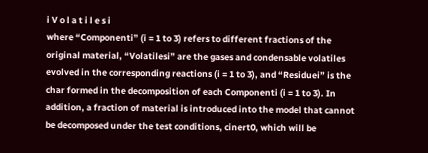i V o l a t i l e s i
where “Componenti” (i = 1 to 3) refers to different fractions of the original material, “Volatilesi” are the gases and condensable volatiles evolved in the corresponding reactions (i = 1 to 3), and “Residuei” is the char formed in the decomposition of each Componenti (i = 1 to 3). In addition, a fraction of material is introduced into the model that cannot be decomposed under the test conditions, cinert0, which will be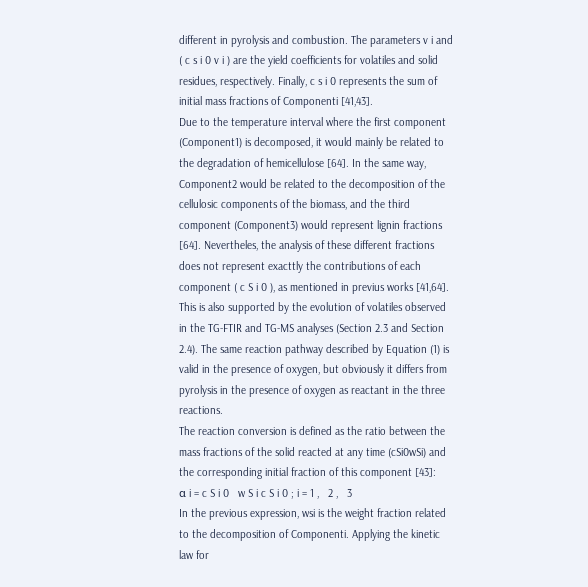different in pyrolysis and combustion. The parameters v i and ( c s i 0 v i ) are the yield coefficients for volatiles and solid residues, respectively. Finally, c s i 0 represents the sum of initial mass fractions of Componenti [41,43].
Due to the temperature interval where the first component (Component1) is decomposed, it would mainly be related to the degradation of hemicellulose [64]. In the same way, Component2 would be related to the decomposition of the cellulosic components of the biomass, and the third component (Component3) would represent lignin fractions [64]. Nevertheles, the analysis of these different fractions does not represent exacttly the contributions of each component ( c S i 0 ), as mentioned in previus works [41,64].
This is also supported by the evolution of volatiles observed in the TG-FTIR and TG-MS analyses (Section 2.3 and Section 2.4). The same reaction pathway described by Equation (1) is valid in the presence of oxygen, but obviously it differs from pyrolysis in the presence of oxygen as reactant in the three reactions.
The reaction conversion is defined as the ratio between the mass fractions of the solid reacted at any time (cSi0wSi) and the corresponding initial fraction of this component [43]:
α i = c S i 0   w S i c S i 0 ; i = 1 ,   2 ,   3
In the previous expression, wsi is the weight fraction related to the decomposition of Componenti. Applying the kinetic law for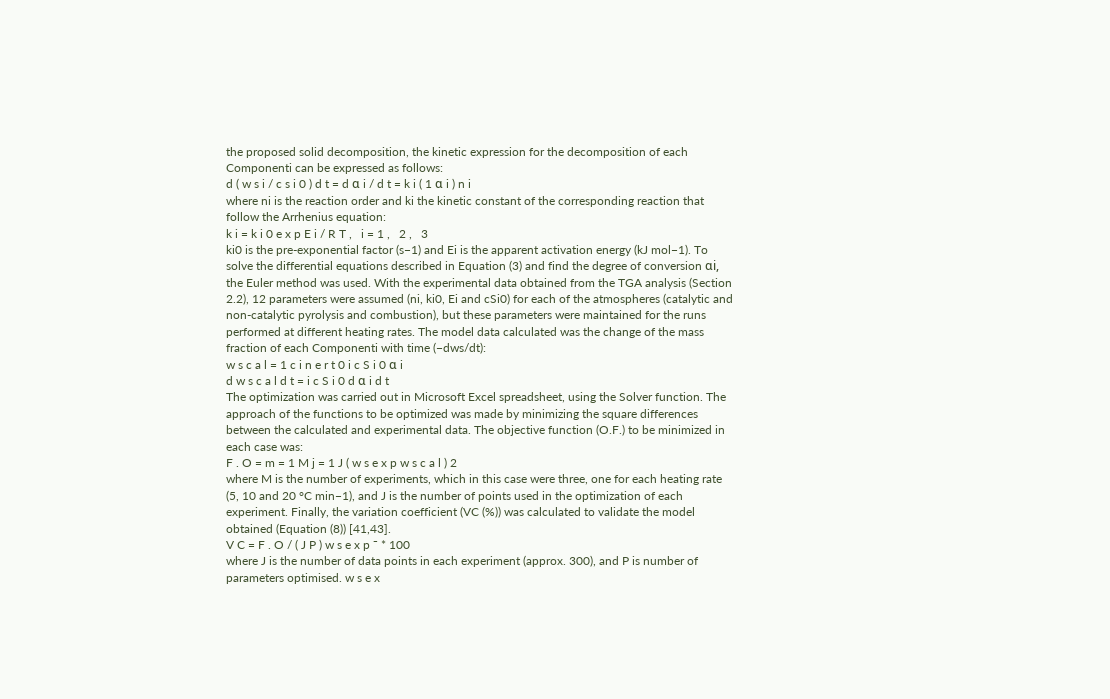the proposed solid decomposition, the kinetic expression for the decomposition of each Componenti can be expressed as follows:
d ( w s i / c s i 0 ) d t = d α i / d t = k i ( 1 α i ) n i
where ni is the reaction order and ki the kinetic constant of the corresponding reaction that follow the Arrhenius equation:
k i = k i 0 e x p E i / R T ,   i = 1 ,   2 ,   3
ki0 is the pre-exponential factor (s−1) and Ei is the apparent activation energy (kJ mol−1). To solve the differential equations described in Equation (3) and find the degree of conversion αi, the Euler method was used. With the experimental data obtained from the TGA analysis (Section 2.2), 12 parameters were assumed (ni, ki0, Ei and cSi0) for each of the atmospheres (catalytic and non-catalytic pyrolysis and combustion), but these parameters were maintained for the runs performed at different heating rates. The model data calculated was the change of the mass fraction of each Componenti with time (−dws/dt):
w s c a l = 1 c i n e r t 0 i c S i 0 α i
d w s c a l d t = i c S i 0 d α i d t
The optimization was carried out in Microsoft Excel spreadsheet, using the Solver function. The approach of the functions to be optimized was made by minimizing the square differences between the calculated and experimental data. The objective function (O.F.) to be minimized in each case was:
F . O = m = 1 M j = 1 J ( w s e x p w s c a l ) 2
where M is the number of experiments, which in this case were three, one for each heating rate (5, 10 and 20 °C min−1), and J is the number of points used in the optimization of each experiment. Finally, the variation coefficient (VC (%)) was calculated to validate the model obtained (Equation (8)) [41,43].
V C = F . O / ( J P ) w s e x p ¯ * 100
where J is the number of data points in each experiment (approx. 300), and P is number of parameters optimised. w s e x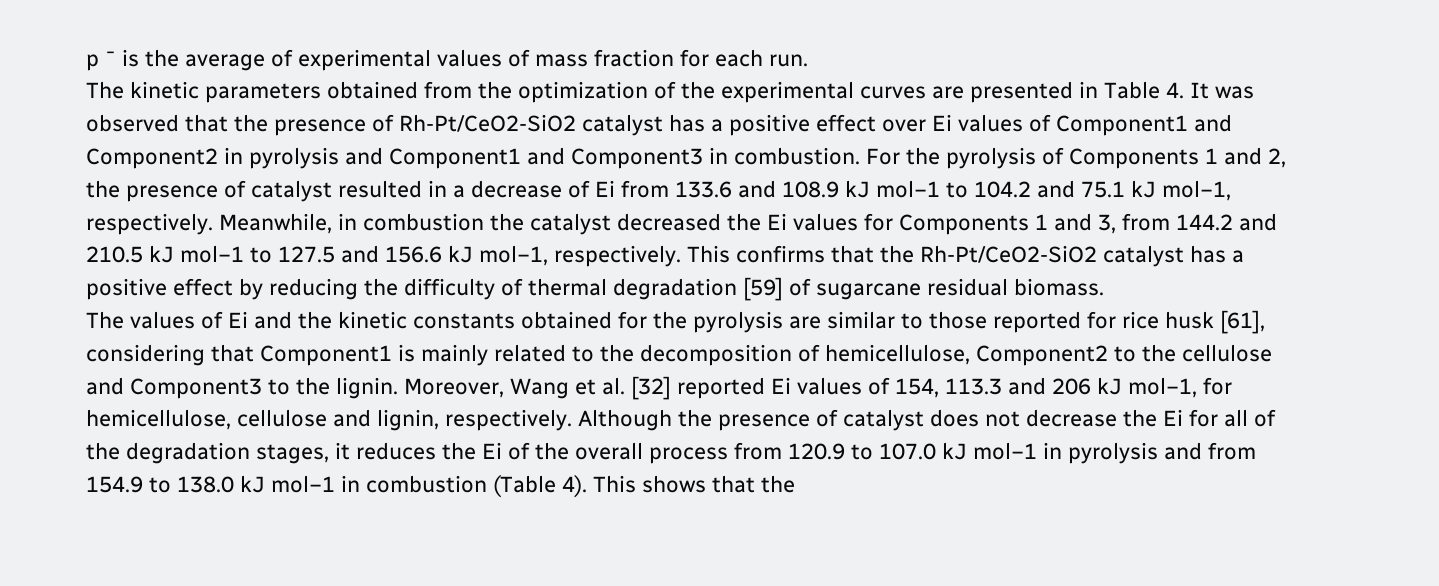p ¯ is the average of experimental values of mass fraction for each run.
The kinetic parameters obtained from the optimization of the experimental curves are presented in Table 4. It was observed that the presence of Rh-Pt/CeO2-SiO2 catalyst has a positive effect over Ei values of Component1 and Component2 in pyrolysis and Component1 and Component3 in combustion. For the pyrolysis of Components 1 and 2, the presence of catalyst resulted in a decrease of Ei from 133.6 and 108.9 kJ mol−1 to 104.2 and 75.1 kJ mol−1, respectively. Meanwhile, in combustion the catalyst decreased the Ei values for Components 1 and 3, from 144.2 and 210.5 kJ mol−1 to 127.5 and 156.6 kJ mol−1, respectively. This confirms that the Rh-Pt/CeO2-SiO2 catalyst has a positive effect by reducing the difficulty of thermal degradation [59] of sugarcane residual biomass.
The values of Ei and the kinetic constants obtained for the pyrolysis are similar to those reported for rice husk [61], considering that Component1 is mainly related to the decomposition of hemicellulose, Component2 to the cellulose and Component3 to the lignin. Moreover, Wang et al. [32] reported Ei values of 154, 113.3 and 206 kJ mol−1, for hemicellulose, cellulose and lignin, respectively. Although the presence of catalyst does not decrease the Ei for all of the degradation stages, it reduces the Ei of the overall process from 120.9 to 107.0 kJ mol−1 in pyrolysis and from 154.9 to 138.0 kJ mol−1 in combustion (Table 4). This shows that the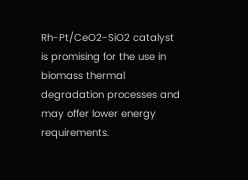Rh-Pt/CeO2-SiO2 catalyst is promising for the use in biomass thermal degradation processes and may offer lower energy requirements.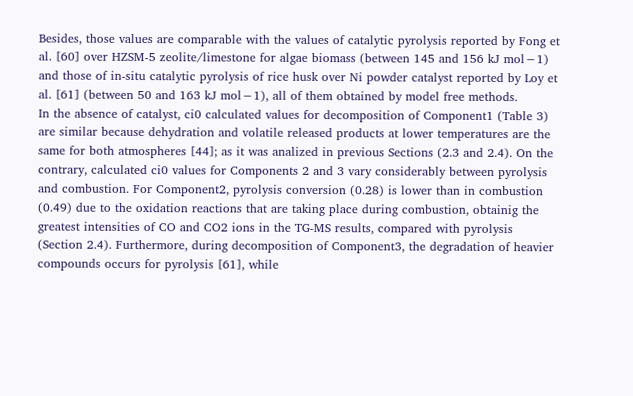Besides, those values are comparable with the values of catalytic pyrolysis reported by Fong et al. [60] over HZSM-5 zeolite/limestone for algae biomass (between 145 and 156 kJ mol−1) and those of in-situ catalytic pyrolysis of rice husk over Ni powder catalyst reported by Loy et al. [61] (between 50 and 163 kJ mol−1), all of them obtained by model free methods.
In the absence of catalyst, ci0 calculated values for decomposition of Component1 (Table 3) are similar because dehydration and volatile released products at lower temperatures are the same for both atmospheres [44]; as it was analized in previous Sections (2.3 and 2.4). On the contrary, calculated ci0 values for Components 2 and 3 vary considerably between pyrolysis and combustion. For Component2, pyrolysis conversion (0.28) is lower than in combustion (0.49) due to the oxidation reactions that are taking place during combustion, obtainig the greatest intensities of CO and CO2 ions in the TG-MS results, compared with pyrolysis (Section 2.4). Furthermore, during decomposition of Component3, the degradation of heavier compounds occurs for pyrolysis [61], while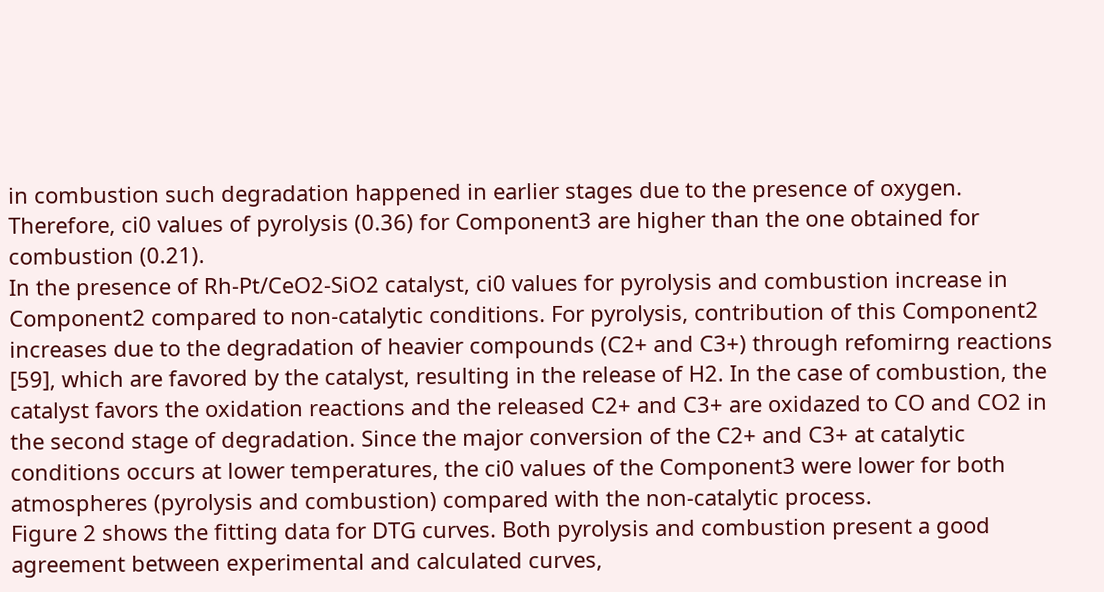in combustion such degradation happened in earlier stages due to the presence of oxygen. Therefore, ci0 values of pyrolysis (0.36) for Component3 are higher than the one obtained for combustion (0.21).
In the presence of Rh-Pt/CeO2-SiO2 catalyst, ci0 values for pyrolysis and combustion increase in Component2 compared to non-catalytic conditions. For pyrolysis, contribution of this Component2 increases due to the degradation of heavier compounds (C2+ and C3+) through refomirng reactions [59], which are favored by the catalyst, resulting in the release of H2. In the case of combustion, the catalyst favors the oxidation reactions and the released C2+ and C3+ are oxidazed to CO and CO2 in the second stage of degradation. Since the major conversion of the C2+ and C3+ at catalytic conditions occurs at lower temperatures, the ci0 values of the Component3 were lower for both atmospheres (pyrolysis and combustion) compared with the non-catalytic process.
Figure 2 shows the fitting data for DTG curves. Both pyrolysis and combustion present a good agreement between experimental and calculated curves,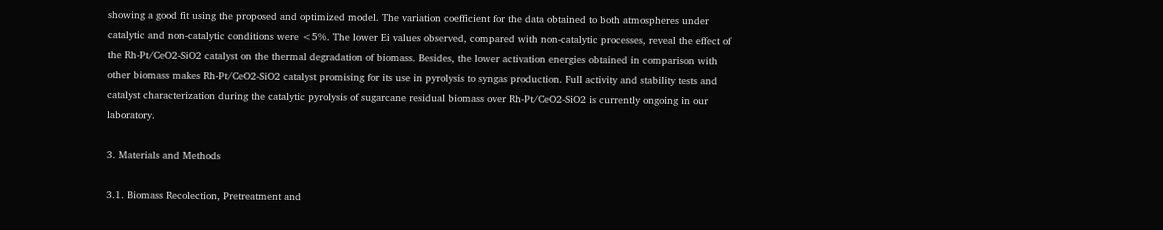showing a good fit using the proposed and optimized model. The variation coefficient for the data obtained to both atmospheres under catalytic and non-catalytic conditions were <5%. The lower Ei values observed, compared with non-catalytic processes, reveal the effect of the Rh-Pt/CeO2-SiO2 catalyst on the thermal degradation of biomass. Besides, the lower activation energies obtained in comparison with other biomass makes Rh-Pt/CeO2-SiO2 catalyst promising for its use in pyrolysis to syngas production. Full activity and stability tests and catalyst characterization during the catalytic pyrolysis of sugarcane residual biomass over Rh-Pt/CeO2-SiO2 is currently ongoing in our laboratory.

3. Materials and Methods

3.1. Biomass Recolection, Pretreatment and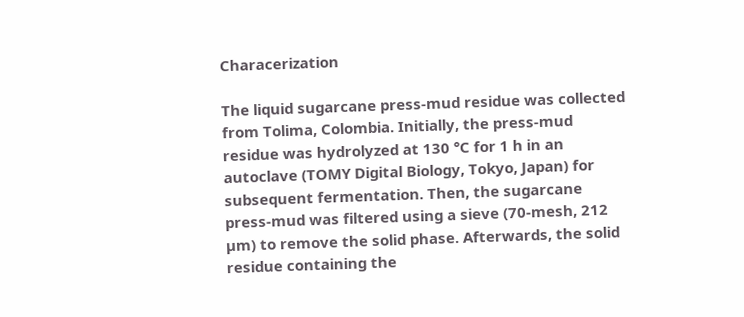Characerization

The liquid sugarcane press-mud residue was collected from Tolima, Colombia. Initially, the press-mud residue was hydrolyzed at 130 °C for 1 h in an autoclave (TOMY Digital Biology, Tokyo, Japan) for subsequent fermentation. Then, the sugarcane press-mud was filtered using a sieve (70-mesh, 212 µm) to remove the solid phase. Afterwards, the solid residue containing the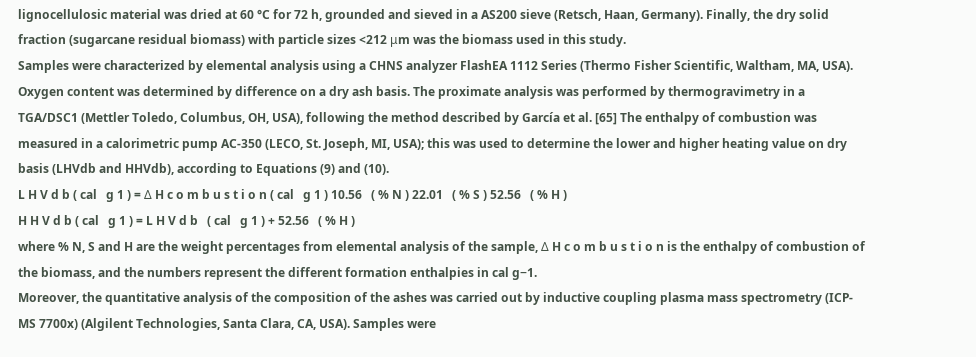lignocellulosic material was dried at 60 °C for 72 h, grounded and sieved in a AS200 sieve (Retsch, Haan, Germany). Finally, the dry solid fraction (sugarcane residual biomass) with particle sizes <212 μm was the biomass used in this study.
Samples were characterized by elemental analysis using a CHNS analyzer FlashEA 1112 Series (Thermo Fisher Scientific, Waltham, MA, USA). Oxygen content was determined by difference on a dry ash basis. The proximate analysis was performed by thermogravimetry in a TGA/DSC1 (Mettler Toledo, Columbus, OH, USA), following the method described by García et al. [65] The enthalpy of combustion was measured in a calorimetric pump AC-350 (LECO, St. Joseph, MI, USA); this was used to determine the lower and higher heating value on dry basis (LHVdb and HHVdb), according to Equations (9) and (10).
L H V d b ( cal   g 1 ) = Δ H c o m b u s t i o n ( cal   g 1 ) 10.56   ( % N ) 22.01   ( % S ) 52.56   ( % H )
H H V d b ( cal   g 1 ) = L H V d b   ( cal   g 1 ) + 52.56   ( % H )
where % N, S and H are the weight percentages from elemental analysis of the sample, Δ H c o m b u s t i o n is the enthalpy of combustion of the biomass, and the numbers represent the different formation enthalpies in cal g−1.
Moreover, the quantitative analysis of the composition of the ashes was carried out by inductive coupling plasma mass spectrometry (ICP-MS 7700x) (Algilent Technologies, Santa Clara, CA, USA). Samples were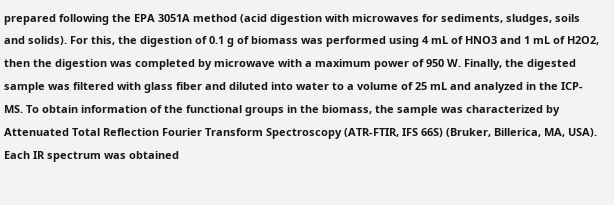prepared following the EPA 3051A method (acid digestion with microwaves for sediments, sludges, soils and solids). For this, the digestion of 0.1 g of biomass was performed using 4 mL of HNO3 and 1 mL of H2O2, then the digestion was completed by microwave with a maximum power of 950 W. Finally, the digested sample was filtered with glass fiber and diluted into water to a volume of 25 mL and analyzed in the ICP-MS. To obtain information of the functional groups in the biomass, the sample was characterized by Attenuated Total Reflection Fourier Transform Spectroscopy (ATR-FTIR, IFS 66S) (Bruker, Billerica, MA, USA). Each IR spectrum was obtained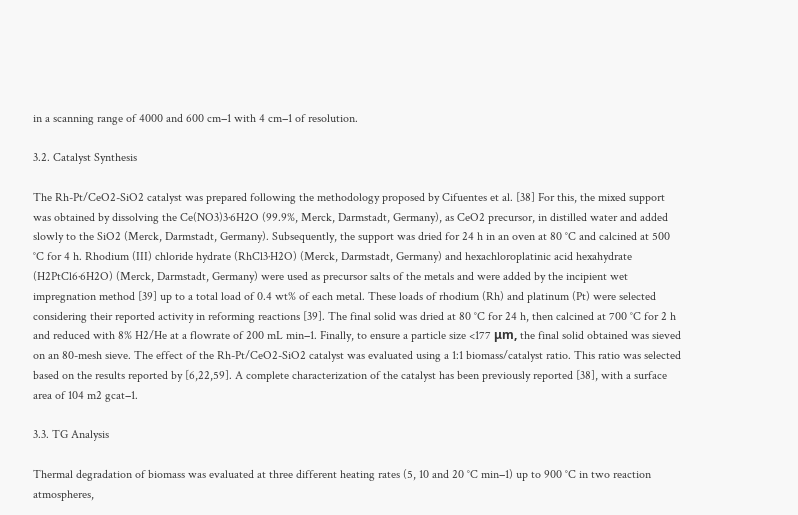in a scanning range of 4000 and 600 cm−1 with 4 cm−1 of resolution.

3.2. Catalyst Synthesis

The Rh-Pt/CeO2-SiO2 catalyst was prepared following the methodology proposed by Cifuentes et al. [38] For this, the mixed support was obtained by dissolving the Ce(NO3)3·6H2O (99.9%, Merck, Darmstadt, Germany), as CeO2 precursor, in distilled water and added slowly to the SiO2 (Merck, Darmstadt, Germany). Subsequently, the support was dried for 24 h in an oven at 80 °C and calcined at 500 °C for 4 h. Rhodium (III) chloride hydrate (RhCl3·H2O) (Merck, Darmstadt, Germany) and hexachloroplatinic acid hexahydrate (H2PtCl6·6H2O) (Merck, Darmstadt, Germany) were used as precursor salts of the metals and were added by the incipient wet impregnation method [39] up to a total load of 0.4 wt% of each metal. These loads of rhodium (Rh) and platinum (Pt) were selected considering their reported activity in reforming reactions [39]. The final solid was dried at 80 °C for 24 h, then calcined at 700 °C for 2 h and reduced with 8% H2/He at a flowrate of 200 mL min−1. Finally, to ensure a particle size <177 μm, the final solid obtained was sieved on an 80-mesh sieve. The effect of the Rh-Pt/CeO2-SiO2 catalyst was evaluated using a 1:1 biomass/catalyst ratio. This ratio was selected based on the results reported by [6,22,59]. A complete characterization of the catalyst has been previously reported [38], with a surface area of 104 m2 gcat−1.

3.3. TG Analysis

Thermal degradation of biomass was evaluated at three different heating rates (5, 10 and 20 °C min−1) up to 900 °C in two reaction atmospheres,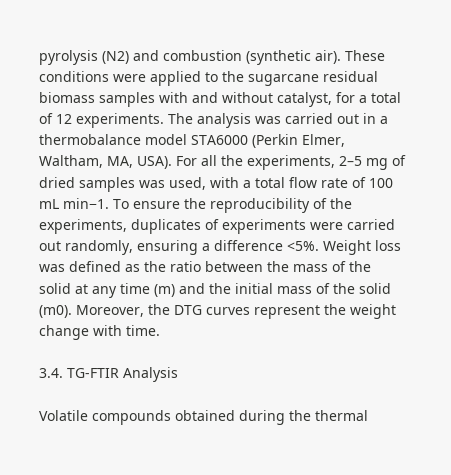pyrolysis (N2) and combustion (synthetic air). These conditions were applied to the sugarcane residual biomass samples with and without catalyst, for a total of 12 experiments. The analysis was carried out in a thermobalance model STA6000 (Perkin Elmer, Waltham, MA, USA). For all the experiments, 2–5 mg of dried samples was used, with a total flow rate of 100 mL min−1. To ensure the reproducibility of the experiments, duplicates of experiments were carried out randomly, ensuring a difference <5%. Weight loss was defined as the ratio between the mass of the solid at any time (m) and the initial mass of the solid (m0). Moreover, the DTG curves represent the weight change with time.

3.4. TG-FTIR Analysis

Volatile compounds obtained during the thermal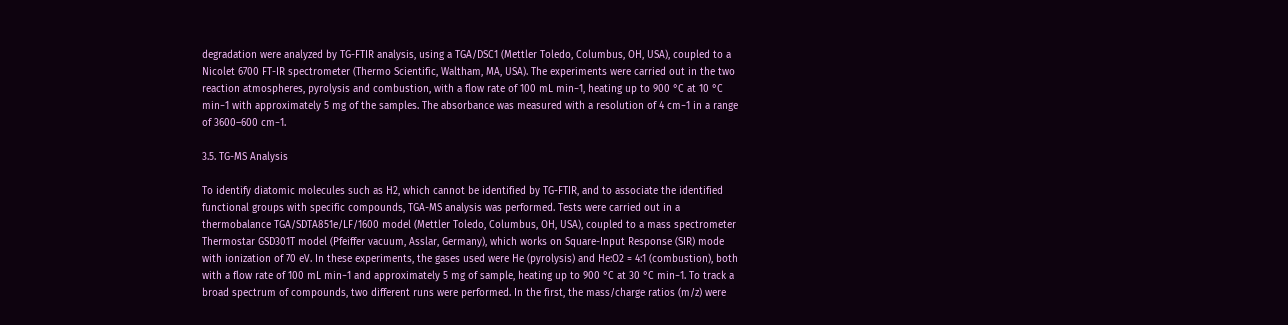degradation were analyzed by TG-FTIR analysis, using a TGA/DSC1 (Mettler Toledo, Columbus, OH, USA), coupled to a Nicolet 6700 FT-IR spectrometer (Thermo Scientific, Waltham, MA, USA). The experiments were carried out in the two reaction atmospheres, pyrolysis and combustion, with a flow rate of 100 mL min−1, heating up to 900 °C at 10 °C min−1 with approximately 5 mg of the samples. The absorbance was measured with a resolution of 4 cm−1 in a range of 3600–600 cm−1.

3.5. TG-MS Analysis

To identify diatomic molecules such as H2, which cannot be identified by TG-FTIR, and to associate the identified functional groups with specific compounds, TGA-MS analysis was performed. Tests were carried out in a thermobalance TGA/SDTA851e/LF/1600 model (Mettler Toledo, Columbus, OH, USA), coupled to a mass spectrometer Thermostar GSD301T model (Pfeiffer vacuum, Asslar, Germany), which works on Square-Input Response (SIR) mode with ionization of 70 eV. In these experiments, the gases used were He (pyrolysis) and He:O2 = 4:1 (combustion), both with a flow rate of 100 mL min−1 and approximately 5 mg of sample, heating up to 900 °C at 30 °C min−1. To track a broad spectrum of compounds, two different runs were performed. In the first, the mass/charge ratios (m/z) were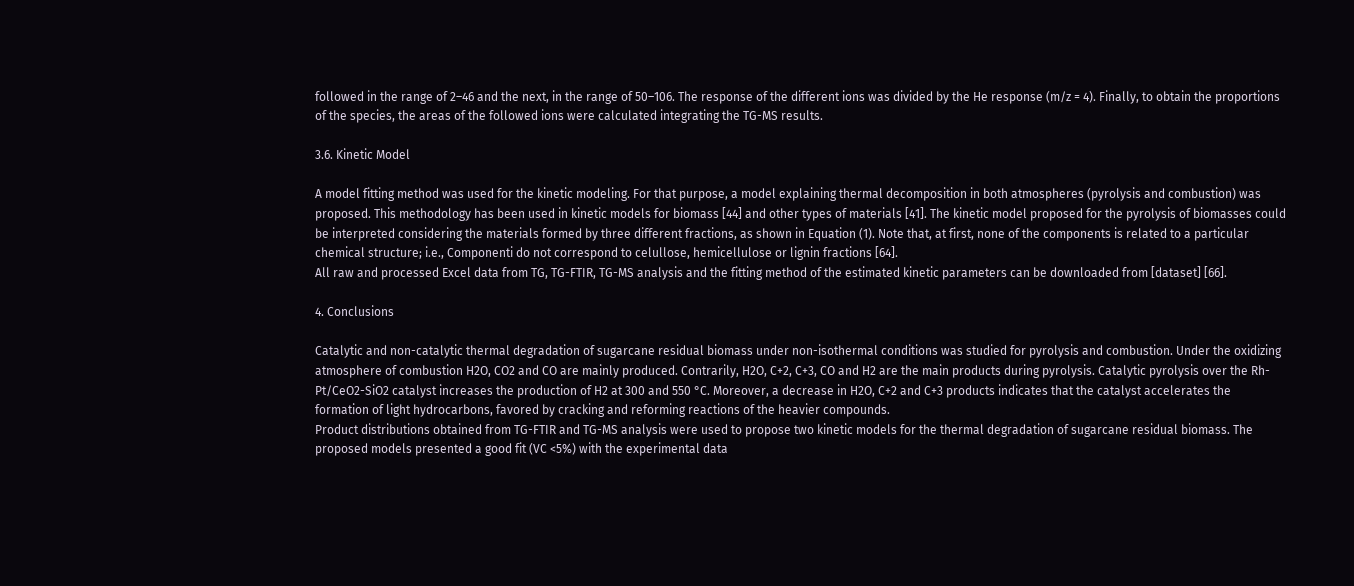followed in the range of 2–46 and the next, in the range of 50–106. The response of the different ions was divided by the He response (m/z = 4). Finally, to obtain the proportions of the species, the areas of the followed ions were calculated integrating the TG-MS results.

3.6. Kinetic Model

A model fitting method was used for the kinetic modeling. For that purpose, a model explaining thermal decomposition in both atmospheres (pyrolysis and combustion) was proposed. This methodology has been used in kinetic models for biomass [44] and other types of materials [41]. The kinetic model proposed for the pyrolysis of biomasses could be interpreted considering the materials formed by three different fractions, as shown in Equation (1). Note that, at first, none of the components is related to a particular chemical structure; i.e., Componenti do not correspond to celullose, hemicellulose or lignin fractions [64].
All raw and processed Excel data from TG, TG-FTIR, TG-MS analysis and the fitting method of the estimated kinetic parameters can be downloaded from [dataset] [66].

4. Conclusions

Catalytic and non-catalytic thermal degradation of sugarcane residual biomass under non-isothermal conditions was studied for pyrolysis and combustion. Under the oxidizing atmosphere of combustion H2O, CO2 and CO are mainly produced. Contrarily, H2O, C+2, C+3, CO and H2 are the main products during pyrolysis. Catalytic pyrolysis over the Rh-Pt/CeO2-SiO2 catalyst increases the production of H2 at 300 and 550 °C. Moreover, a decrease in H2O, C+2 and C+3 products indicates that the catalyst accelerates the formation of light hydrocarbons, favored by cracking and reforming reactions of the heavier compounds.
Product distributions obtained from TG-FTIR and TG-MS analysis were used to propose two kinetic models for the thermal degradation of sugarcane residual biomass. The proposed models presented a good fit (VC <5%) with the experimental data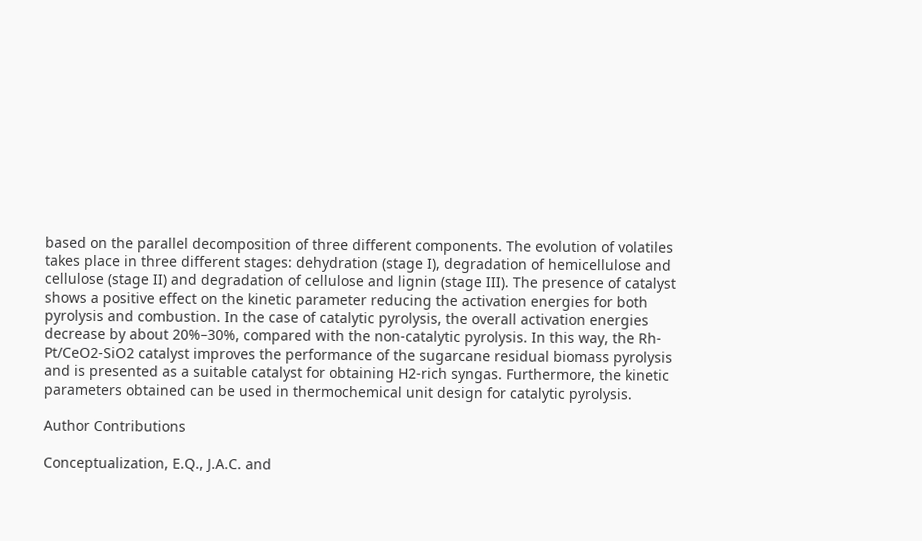based on the parallel decomposition of three different components. The evolution of volatiles takes place in three different stages: dehydration (stage I), degradation of hemicellulose and cellulose (stage II) and degradation of cellulose and lignin (stage III). The presence of catalyst shows a positive effect on the kinetic parameter reducing the activation energies for both pyrolysis and combustion. In the case of catalytic pyrolysis, the overall activation energies decrease by about 20%–30%, compared with the non-catalytic pyrolysis. In this way, the Rh-Pt/CeO2-SiO2 catalyst improves the performance of the sugarcane residual biomass pyrolysis and is presented as a suitable catalyst for obtaining H2-rich syngas. Furthermore, the kinetic parameters obtained can be used in thermochemical unit design for catalytic pyrolysis.

Author Contributions

Conceptualization, E.Q., J.A.C. and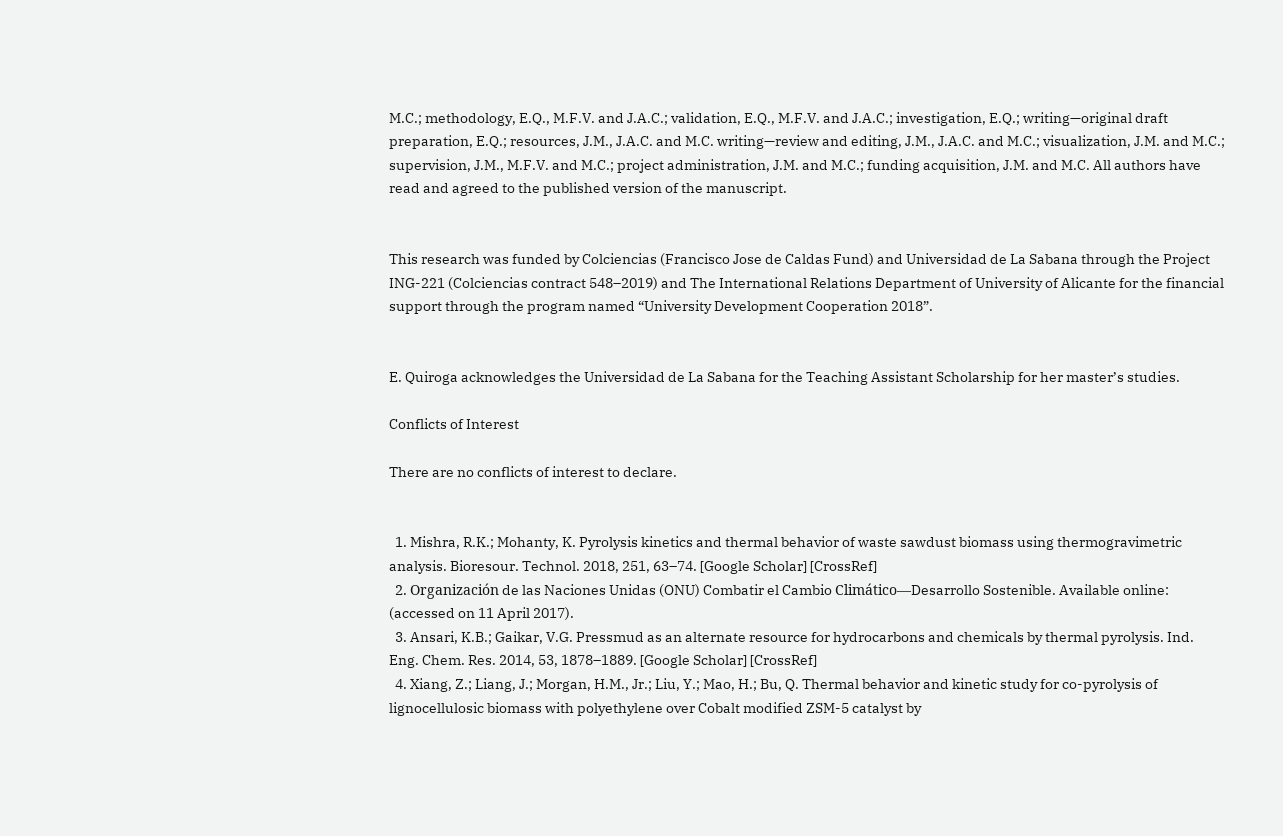M.C.; methodology, E.Q., M.F.V. and J.A.C.; validation, E.Q., M.F.V. and J.A.C.; investigation, E.Q.; writing—original draft preparation, E.Q.; resources, J.M., J.A.C. and M.C. writing—review and editing, J.M., J.A.C. and M.C.; visualization, J.M. and M.C.; supervision, J.M., M.F.V. and M.C.; project administration, J.M. and M.C.; funding acquisition, J.M. and M.C. All authors have read and agreed to the published version of the manuscript.


This research was funded by Colciencias (Francisco Jose de Caldas Fund) and Universidad de La Sabana through the Project ING-221 (Colciencias contract 548–2019) and The International Relations Department of University of Alicante for the financial support through the program named “University Development Cooperation 2018”.


E. Quiroga acknowledges the Universidad de La Sabana for the Teaching Assistant Scholarship for her master’s studies.

Conflicts of Interest

There are no conflicts of interest to declare.


  1. Mishra, R.K.; Mohanty, K. Pyrolysis kinetics and thermal behavior of waste sawdust biomass using thermogravimetric analysis. Bioresour. Technol. 2018, 251, 63–74. [Google Scholar] [CrossRef]
  2. Organización de las Naciones Unidas (ONU) Combatir el Cambio Climático—Desarrollo Sostenible. Available online: (accessed on 11 April 2017).
  3. Ansari, K.B.; Gaikar, V.G. Pressmud as an alternate resource for hydrocarbons and chemicals by thermal pyrolysis. Ind. Eng. Chem. Res. 2014, 53, 1878–1889. [Google Scholar] [CrossRef]
  4. Xiang, Z.; Liang, J.; Morgan, H.M., Jr.; Liu, Y.; Mao, H.; Bu, Q. Thermal behavior and kinetic study for co-pyrolysis of lignocellulosic biomass with polyethylene over Cobalt modified ZSM-5 catalyst by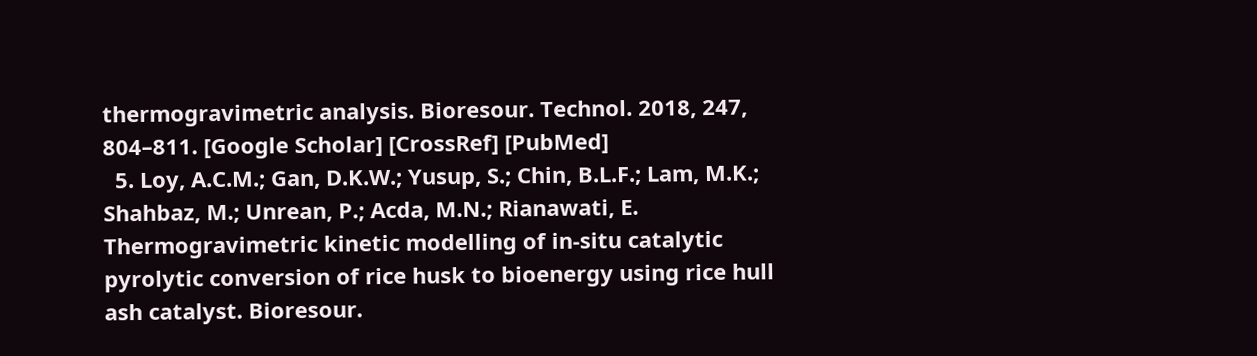thermogravimetric analysis. Bioresour. Technol. 2018, 247, 804–811. [Google Scholar] [CrossRef] [PubMed]
  5. Loy, A.C.M.; Gan, D.K.W.; Yusup, S.; Chin, B.L.F.; Lam, M.K.; Shahbaz, M.; Unrean, P.; Acda, M.N.; Rianawati, E. Thermogravimetric kinetic modelling of in-situ catalytic pyrolytic conversion of rice husk to bioenergy using rice hull ash catalyst. Bioresour.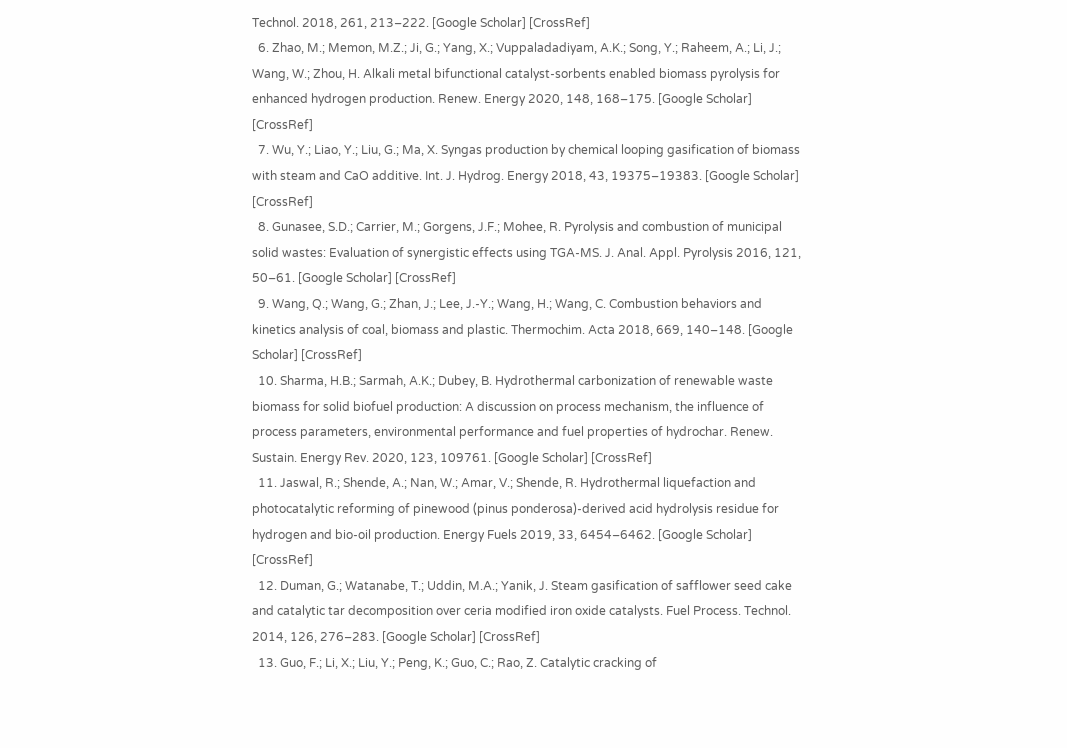Technol. 2018, 261, 213–222. [Google Scholar] [CrossRef]
  6. Zhao, M.; Memon, M.Z.; Ji, G.; Yang, X.; Vuppaladadiyam, A.K.; Song, Y.; Raheem, A.; Li, J.; Wang, W.; Zhou, H. Alkali metal bifunctional catalyst-sorbents enabled biomass pyrolysis for enhanced hydrogen production. Renew. Energy 2020, 148, 168–175. [Google Scholar] [CrossRef]
  7. Wu, Y.; Liao, Y.; Liu, G.; Ma, X. Syngas production by chemical looping gasification of biomass with steam and CaO additive. Int. J. Hydrog. Energy 2018, 43, 19375–19383. [Google Scholar] [CrossRef]
  8. Gunasee, S.D.; Carrier, M.; Gorgens, J.F.; Mohee, R. Pyrolysis and combustion of municipal solid wastes: Evaluation of synergistic effects using TGA-MS. J. Anal. Appl. Pyrolysis 2016, 121, 50–61. [Google Scholar] [CrossRef]
  9. Wang, Q.; Wang, G.; Zhan, J.; Lee, J.-Y.; Wang, H.; Wang, C. Combustion behaviors and kinetics analysis of coal, biomass and plastic. Thermochim. Acta 2018, 669, 140–148. [Google Scholar] [CrossRef]
  10. Sharma, H.B.; Sarmah, A.K.; Dubey, B. Hydrothermal carbonization of renewable waste biomass for solid biofuel production: A discussion on process mechanism, the influence of process parameters, environmental performance and fuel properties of hydrochar. Renew. Sustain. Energy Rev. 2020, 123, 109761. [Google Scholar] [CrossRef]
  11. Jaswal, R.; Shende, A.; Nan, W.; Amar, V.; Shende, R. Hydrothermal liquefaction and photocatalytic reforming of pinewood (pinus ponderosa)-derived acid hydrolysis residue for hydrogen and bio-oil production. Energy Fuels 2019, 33, 6454–6462. [Google Scholar] [CrossRef]
  12. Duman, G.; Watanabe, T.; Uddin, M.A.; Yanik, J. Steam gasification of safflower seed cake and catalytic tar decomposition over ceria modified iron oxide catalysts. Fuel Process. Technol. 2014, 126, 276–283. [Google Scholar] [CrossRef]
  13. Guo, F.; Li, X.; Liu, Y.; Peng, K.; Guo, C.; Rao, Z. Catalytic cracking of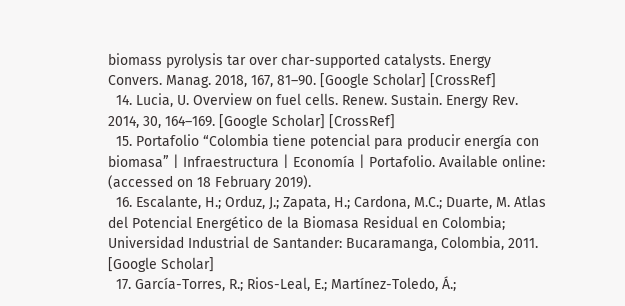biomass pyrolysis tar over char-supported catalysts. Energy Convers. Manag. 2018, 167, 81–90. [Google Scholar] [CrossRef]
  14. Lucia, U. Overview on fuel cells. Renew. Sustain. Energy Rev. 2014, 30, 164–169. [Google Scholar] [CrossRef]
  15. Portafolio “Colombia tiene potencial para producir energía con biomasa” | Infraestructura | Economía | Portafolio. Available online: (accessed on 18 February 2019).
  16. Escalante, H.; Orduz, J.; Zapata, H.; Cardona, M.C.; Duarte, M. Atlas del Potencial Energético de la Biomasa Residual en Colombia; Universidad Industrial de Santander: Bucaramanga, Colombia, 2011. [Google Scholar]
  17. García-Torres, R.; Rios-Leal, E.; Martínez-Toledo, Á.;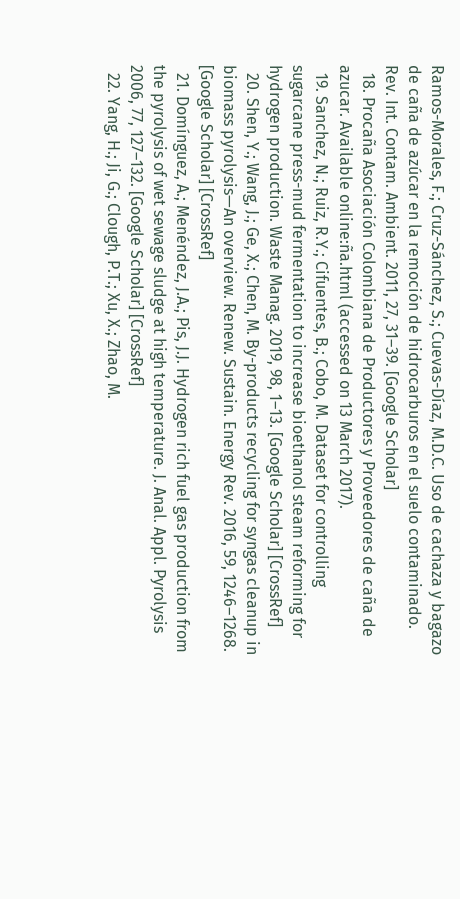Ramos-Morales, F.; Cruz-Sánchez, S.; Cuevas-Díaz, M.D.C. Uso de cachaza y bagazo de caña de azúcar en la remoción de hidrocarburos en el suelo contaminado. Rev. Int. Contam. Ambient. 2011, 27, 31–39. [Google Scholar]
  18. Procaña Asociación Colombiana de Productores y Proveedores de caña de azucar. Available online:ña.html (accessed on 13 March 2017).
  19. Sanchez, N.; Ruiz, R.Y.; Cifuentes, B.; Cobo, M. Dataset for controlling sugarcane press-mud fermentation to increase bioethanol steam reforming for hydrogen production. Waste Manag. 2019, 98, 1–13. [Google Scholar] [CrossRef]
  20. Shen, Y.; Wang, J.; Ge, X.; Chen, M. By-products recycling for syngas cleanup in biomass pyrolysis—An overview. Renew. Sustain. Energy Rev. 2016, 59, 1246–1268. [Google Scholar] [CrossRef]
  21. Domínguez, A.; Menéndez, J.A.; Pis, J.J. Hydrogen rich fuel gas production from the pyrolysis of wet sewage sludge at high temperature. J. Anal. Appl. Pyrolysis 2006, 77, 127–132. [Google Scholar] [CrossRef]
  22. Yang, H.; Ji, G.; Clough, P.T.; Xu, X.; Zhao, M.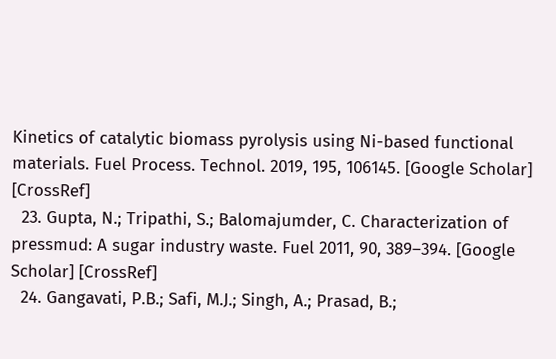Kinetics of catalytic biomass pyrolysis using Ni-based functional materials. Fuel Process. Technol. 2019, 195, 106145. [Google Scholar] [CrossRef]
  23. Gupta, N.; Tripathi, S.; Balomajumder, C. Characterization of pressmud: A sugar industry waste. Fuel 2011, 90, 389–394. [Google Scholar] [CrossRef]
  24. Gangavati, P.B.; Safi, M.J.; Singh, A.; Prasad, B.;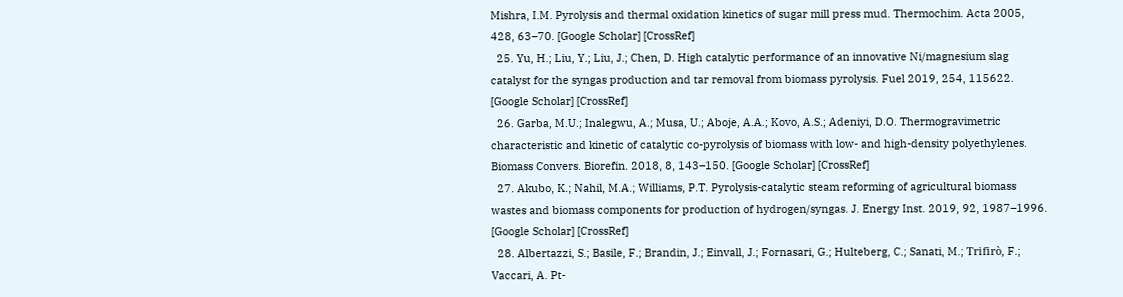Mishra, I.M. Pyrolysis and thermal oxidation kinetics of sugar mill press mud. Thermochim. Acta 2005, 428, 63–70. [Google Scholar] [CrossRef]
  25. Yu, H.; Liu, Y.; Liu, J.; Chen, D. High catalytic performance of an innovative Ni/magnesium slag catalyst for the syngas production and tar removal from biomass pyrolysis. Fuel 2019, 254, 115622. [Google Scholar] [CrossRef]
  26. Garba, M.U.; Inalegwu, A.; Musa, U.; Aboje, A.A.; Kovo, A.S.; Adeniyi, D.O. Thermogravimetric characteristic and kinetic of catalytic co-pyrolysis of biomass with low- and high-density polyethylenes. Biomass Convers. Biorefin. 2018, 8, 143–150. [Google Scholar] [CrossRef]
  27. Akubo, K.; Nahil, M.A.; Williams, P.T. Pyrolysis-catalytic steam reforming of agricultural biomass wastes and biomass components for production of hydrogen/syngas. J. Energy Inst. 2019, 92, 1987–1996. [Google Scholar] [CrossRef]
  28. Albertazzi, S.; Basile, F.; Brandin, J.; Einvall, J.; Fornasari, G.; Hulteberg, C.; Sanati, M.; Trifirò, F.; Vaccari, A. Pt-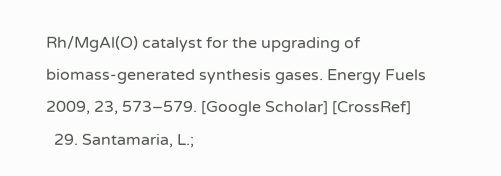Rh/MgAl(O) catalyst for the upgrading of biomass-generated synthesis gases. Energy Fuels 2009, 23, 573–579. [Google Scholar] [CrossRef]
  29. Santamaria, L.;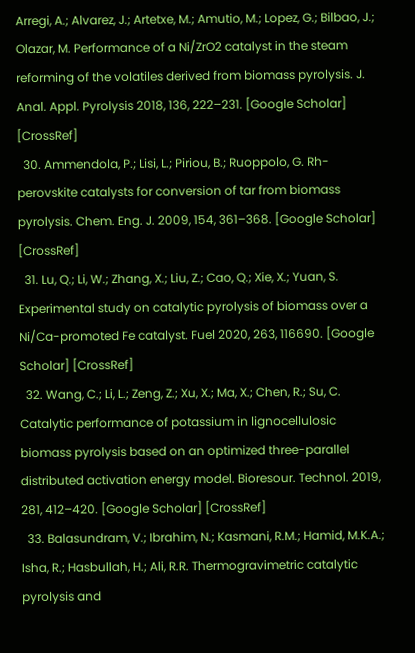Arregi, A.; Alvarez, J.; Artetxe, M.; Amutio, M.; Lopez, G.; Bilbao, J.; Olazar, M. Performance of a Ni/ZrO2 catalyst in the steam reforming of the volatiles derived from biomass pyrolysis. J. Anal. Appl. Pyrolysis 2018, 136, 222–231. [Google Scholar] [CrossRef]
  30. Ammendola, P.; Lisi, L.; Piriou, B.; Ruoppolo, G. Rh-perovskite catalysts for conversion of tar from biomass pyrolysis. Chem. Eng. J. 2009, 154, 361–368. [Google Scholar] [CrossRef]
  31. Lu, Q.; Li, W.; Zhang, X.; Liu, Z.; Cao, Q.; Xie, X.; Yuan, S. Experimental study on catalytic pyrolysis of biomass over a Ni/Ca-promoted Fe catalyst. Fuel 2020, 263, 116690. [Google Scholar] [CrossRef]
  32. Wang, C.; Li, L.; Zeng, Z.; Xu, X.; Ma, X.; Chen, R.; Su, C. Catalytic performance of potassium in lignocellulosic biomass pyrolysis based on an optimized three-parallel distributed activation energy model. Bioresour. Technol. 2019, 281, 412–420. [Google Scholar] [CrossRef]
  33. Balasundram, V.; Ibrahim, N.; Kasmani, R.M.; Hamid, M.K.A.; Isha, R.; Hasbullah, H.; Ali, R.R. Thermogravimetric catalytic pyrolysis and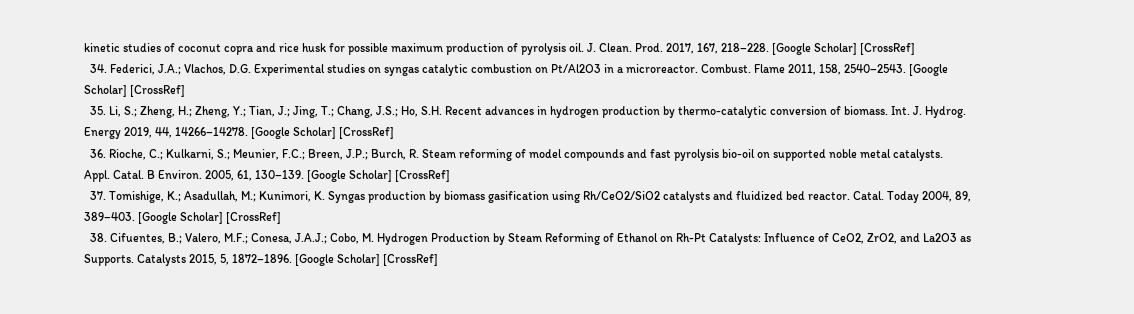kinetic studies of coconut copra and rice husk for possible maximum production of pyrolysis oil. J. Clean. Prod. 2017, 167, 218–228. [Google Scholar] [CrossRef]
  34. Federici, J.A.; Vlachos, D.G. Experimental studies on syngas catalytic combustion on Pt/Al2O3 in a microreactor. Combust. Flame 2011, 158, 2540–2543. [Google Scholar] [CrossRef]
  35. Li, S.; Zheng, H.; Zheng, Y.; Tian, J.; Jing, T.; Chang, J.S.; Ho, S.H. Recent advances in hydrogen production by thermo-catalytic conversion of biomass. Int. J. Hydrog. Energy 2019, 44, 14266–14278. [Google Scholar] [CrossRef]
  36. Rioche, C.; Kulkarni, S.; Meunier, F.C.; Breen, J.P.; Burch, R. Steam reforming of model compounds and fast pyrolysis bio-oil on supported noble metal catalysts. Appl. Catal. B Environ. 2005, 61, 130–139. [Google Scholar] [CrossRef]
  37. Tomishige, K.; Asadullah, M.; Kunimori, K. Syngas production by biomass gasification using Rh/CeO2/SiO2 catalysts and fluidized bed reactor. Catal. Today 2004, 89, 389–403. [Google Scholar] [CrossRef]
  38. Cifuentes, B.; Valero, M.F.; Conesa, J.A.J.; Cobo, M. Hydrogen Production by Steam Reforming of Ethanol on Rh-Pt Catalysts: Influence of CeO2, ZrO2, and La2O3 as Supports. Catalysts 2015, 5, 1872–1896. [Google Scholar] [CrossRef]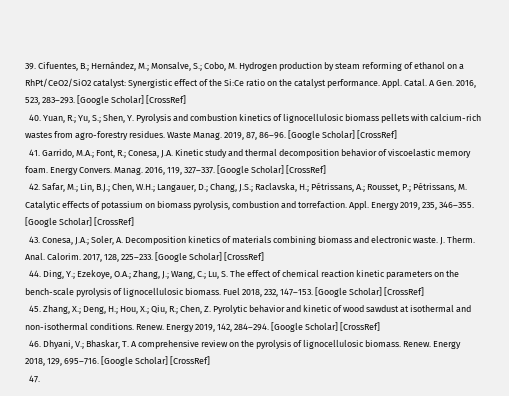39. Cifuentes, B.; Hernández, M.; Monsalve, S.; Cobo, M. Hydrogen production by steam reforming of ethanol on a RhPt/CeO2/SiO2 catalyst: Synergistic effect of the Si:Ce ratio on the catalyst performance. Appl. Catal. A Gen. 2016, 523, 283–293. [Google Scholar] [CrossRef]
  40. Yuan, R.; Yu, S.; Shen, Y. Pyrolysis and combustion kinetics of lignocellulosic biomass pellets with calcium-rich wastes from agro-forestry residues. Waste Manag. 2019, 87, 86–96. [Google Scholar] [CrossRef]
  41. Garrido, M.A.; Font, R.; Conesa, J.A. Kinetic study and thermal decomposition behavior of viscoelastic memory foam. Energy Convers. Manag. 2016, 119, 327–337. [Google Scholar] [CrossRef]
  42. Safar, M.; Lin, B.J.; Chen, W.H.; Langauer, D.; Chang, J.S.; Raclavska, H.; Pétrissans, A.; Rousset, P.; Pétrissans, M. Catalytic effects of potassium on biomass pyrolysis, combustion and torrefaction. Appl. Energy 2019, 235, 346–355. [Google Scholar] [CrossRef]
  43. Conesa, J.A.; Soler, A. Decomposition kinetics of materials combining biomass and electronic waste. J. Therm. Anal. Calorim. 2017, 128, 225–233. [Google Scholar] [CrossRef]
  44. Ding, Y.; Ezekoye, O.A.; Zhang, J.; Wang, C.; Lu, S. The effect of chemical reaction kinetic parameters on the bench-scale pyrolysis of lignocellulosic biomass. Fuel 2018, 232, 147–153. [Google Scholar] [CrossRef]
  45. Zhang, X.; Deng, H.; Hou, X.; Qiu, R.; Chen, Z. Pyrolytic behavior and kinetic of wood sawdust at isothermal and non-isothermal conditions. Renew. Energy 2019, 142, 284–294. [Google Scholar] [CrossRef]
  46. Dhyani, V.; Bhaskar, T. A comprehensive review on the pyrolysis of lignocellulosic biomass. Renew. Energy 2018, 129, 695–716. [Google Scholar] [CrossRef]
  47.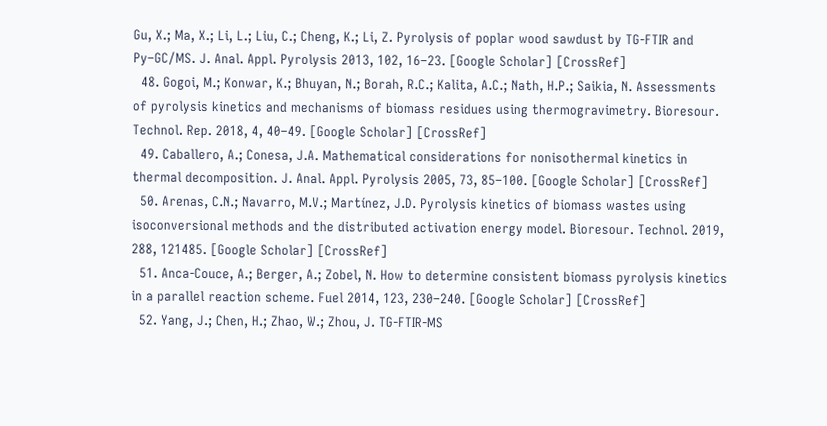Gu, X.; Ma, X.; Li, L.; Liu, C.; Cheng, K.; Li, Z. Pyrolysis of poplar wood sawdust by TG-FTIR and Py–GC/MS. J. Anal. Appl. Pyrolysis 2013, 102, 16–23. [Google Scholar] [CrossRef]
  48. Gogoi, M.; Konwar, K.; Bhuyan, N.; Borah, R.C.; Kalita, A.C.; Nath, H.P.; Saikia, N. Assessments of pyrolysis kinetics and mechanisms of biomass residues using thermogravimetry. Bioresour. Technol. Rep. 2018, 4, 40–49. [Google Scholar] [CrossRef]
  49. Caballero, A.; Conesa, J.A. Mathematical considerations for nonisothermal kinetics in thermal decomposition. J. Anal. Appl. Pyrolysis 2005, 73, 85–100. [Google Scholar] [CrossRef]
  50. Arenas, C.N.; Navarro, M.V.; Martínez, J.D. Pyrolysis kinetics of biomass wastes using isoconversional methods and the distributed activation energy model. Bioresour. Technol. 2019, 288, 121485. [Google Scholar] [CrossRef]
  51. Anca-Couce, A.; Berger, A.; Zobel, N. How to determine consistent biomass pyrolysis kinetics in a parallel reaction scheme. Fuel 2014, 123, 230–240. [Google Scholar] [CrossRef]
  52. Yang, J.; Chen, H.; Zhao, W.; Zhou, J. TG-FTIR-MS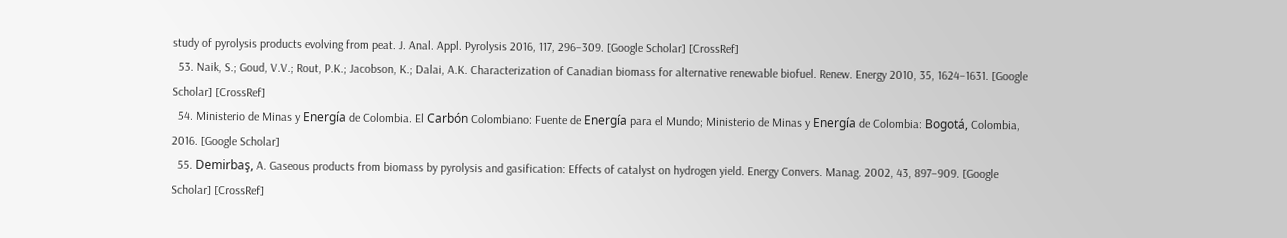study of pyrolysis products evolving from peat. J. Anal. Appl. Pyrolysis 2016, 117, 296–309. [Google Scholar] [CrossRef]
  53. Naik, S.; Goud, V.V.; Rout, P.K.; Jacobson, K.; Dalai, A.K. Characterization of Canadian biomass for alternative renewable biofuel. Renew. Energy 2010, 35, 1624–1631. [Google Scholar] [CrossRef]
  54. Ministerio de Minas y Energía de Colombia. El Carbón Colombiano: Fuente de Energía para el Mundo; Ministerio de Minas y Energía de Colombia: Bogotá, Colombia, 2016. [Google Scholar]
  55. Demirbaş, A. Gaseous products from biomass by pyrolysis and gasification: Effects of catalyst on hydrogen yield. Energy Convers. Manag. 2002, 43, 897–909. [Google Scholar] [CrossRef]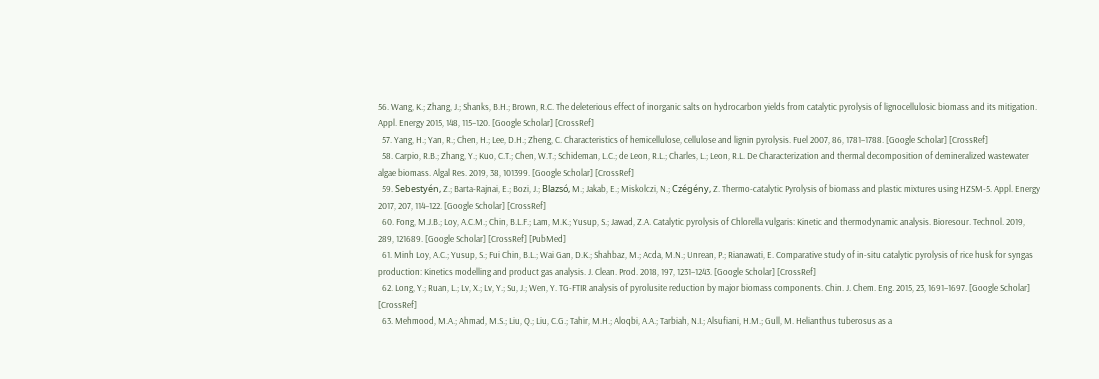56. Wang, K.; Zhang, J.; Shanks, B.H.; Brown, R.C. The deleterious effect of inorganic salts on hydrocarbon yields from catalytic pyrolysis of lignocellulosic biomass and its mitigation. Appl. Energy 2015, 148, 115–120. [Google Scholar] [CrossRef]
  57. Yang, H.; Yan, R.; Chen, H.; Lee, D.H.; Zheng, C. Characteristics of hemicellulose, cellulose and lignin pyrolysis. Fuel 2007, 86, 1781–1788. [Google Scholar] [CrossRef]
  58. Carpio, R.B.; Zhang, Y.; Kuo, C.T.; Chen, W.T.; Schideman, L.C.; de Leon, R.L.; Charles, L.; Leon, R.L. De Characterization and thermal decomposition of demineralized wastewater algae biomass. Algal Res. 2019, 38, 101399. [Google Scholar] [CrossRef]
  59. Sebestyén, Z.; Barta-Rajnai, E.; Bozi, J.; Blazsó, M.; Jakab, E.; Miskolczi, N.; Czégény, Z. Thermo-catalytic Pyrolysis of biomass and plastic mixtures using HZSM-5. Appl. Energy 2017, 207, 114–122. [Google Scholar] [CrossRef]
  60. Fong, M.J.B.; Loy, A.C.M.; Chin, B.L.F.; Lam, M.K.; Yusup, S.; Jawad, Z.A. Catalytic pyrolysis of Chlorella vulgaris: Kinetic and thermodynamic analysis. Bioresour. Technol. 2019, 289, 121689. [Google Scholar] [CrossRef] [PubMed]
  61. Minh Loy, A.C.; Yusup, S.; Fui Chin, B.L.; Wai Gan, D.K.; Shahbaz, M.; Acda, M.N.; Unrean, P.; Rianawati, E. Comparative study of in-situ catalytic pyrolysis of rice husk for syngas production: Kinetics modelling and product gas analysis. J. Clean. Prod. 2018, 197, 1231–1243. [Google Scholar] [CrossRef]
  62. Long, Y.; Ruan, L.; Lv, X.; Lv, Y.; Su, J.; Wen, Y. TG-FTIR analysis of pyrolusite reduction by major biomass components. Chin. J. Chem. Eng. 2015, 23, 1691–1697. [Google Scholar] [CrossRef]
  63. Mehmood, M.A.; Ahmad, M.S.; Liu, Q.; Liu, C.G.; Tahir, M.H.; Aloqbi, A.A.; Tarbiah, N.I.; Alsufiani, H.M.; Gull, M. Helianthus tuberosus as a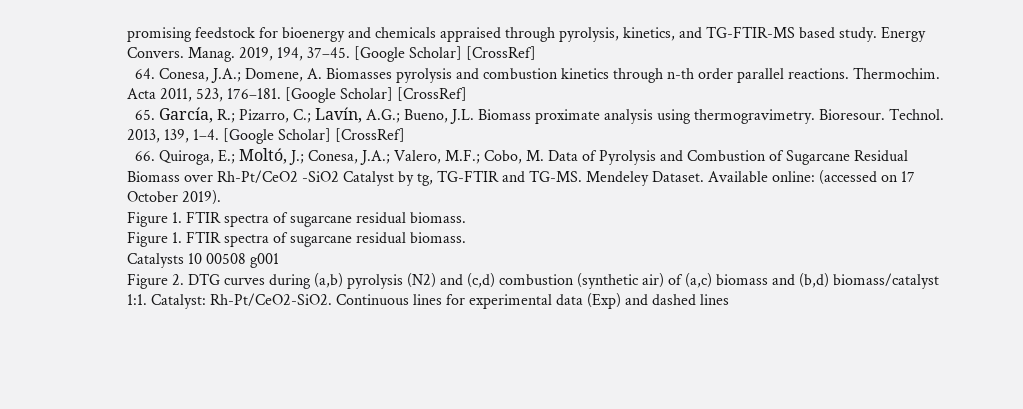promising feedstock for bioenergy and chemicals appraised through pyrolysis, kinetics, and TG-FTIR-MS based study. Energy Convers. Manag. 2019, 194, 37–45. [Google Scholar] [CrossRef]
  64. Conesa, J.A.; Domene, A. Biomasses pyrolysis and combustion kinetics through n-th order parallel reactions. Thermochim. Acta 2011, 523, 176–181. [Google Scholar] [CrossRef]
  65. García, R.; Pizarro, C.; Lavín, A.G.; Bueno, J.L. Biomass proximate analysis using thermogravimetry. Bioresour. Technol. 2013, 139, 1–4. [Google Scholar] [CrossRef]
  66. Quiroga, E.; Moltó, J.; Conesa, J.A.; Valero, M.F.; Cobo, M. Data of Pyrolysis and Combustion of Sugarcane Residual Biomass over Rh-Pt/CeO2 -SiO2 Catalyst by tg, TG-FTIR and TG-MS. Mendeley Dataset. Available online: (accessed on 17 October 2019).
Figure 1. FTIR spectra of sugarcane residual biomass.
Figure 1. FTIR spectra of sugarcane residual biomass.
Catalysts 10 00508 g001
Figure 2. DTG curves during (a,b) pyrolysis (N2) and (c,d) combustion (synthetic air) of (a,c) biomass and (b,d) biomass/catalyst 1:1. Catalyst: Rh-Pt/CeO2-SiO2. Continuous lines for experimental data (Exp) and dashed lines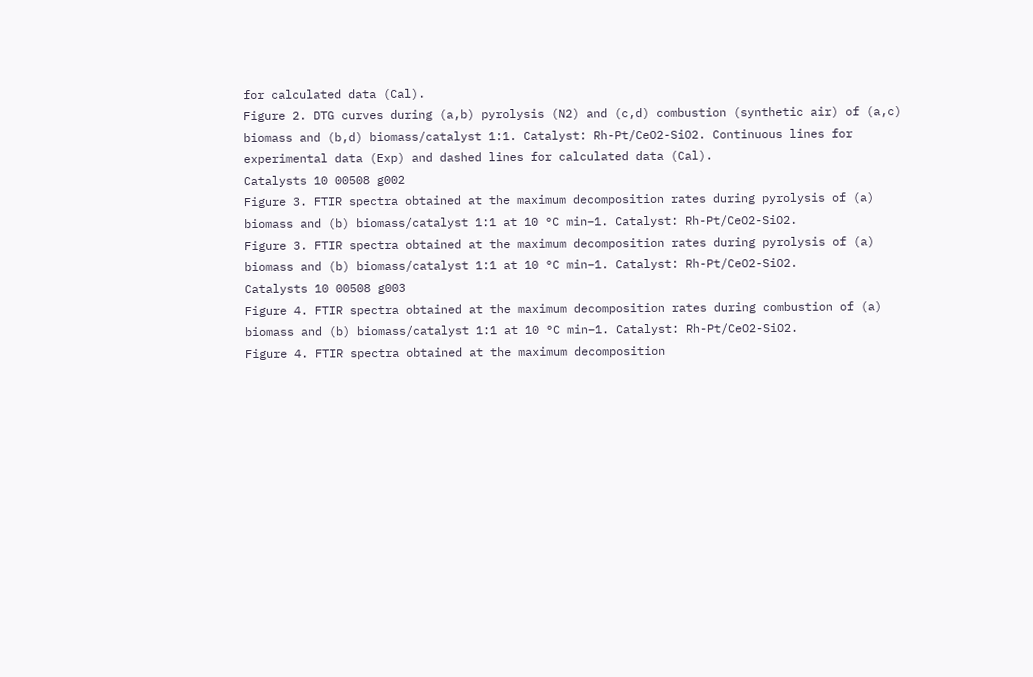for calculated data (Cal).
Figure 2. DTG curves during (a,b) pyrolysis (N2) and (c,d) combustion (synthetic air) of (a,c) biomass and (b,d) biomass/catalyst 1:1. Catalyst: Rh-Pt/CeO2-SiO2. Continuous lines for experimental data (Exp) and dashed lines for calculated data (Cal).
Catalysts 10 00508 g002
Figure 3. FTIR spectra obtained at the maximum decomposition rates during pyrolysis of (a) biomass and (b) biomass/catalyst 1:1 at 10 °C min−1. Catalyst: Rh-Pt/CeO2-SiO2.
Figure 3. FTIR spectra obtained at the maximum decomposition rates during pyrolysis of (a) biomass and (b) biomass/catalyst 1:1 at 10 °C min−1. Catalyst: Rh-Pt/CeO2-SiO2.
Catalysts 10 00508 g003
Figure 4. FTIR spectra obtained at the maximum decomposition rates during combustion of (a) biomass and (b) biomass/catalyst 1:1 at 10 °C min−1. Catalyst: Rh-Pt/CeO2-SiO2.
Figure 4. FTIR spectra obtained at the maximum decomposition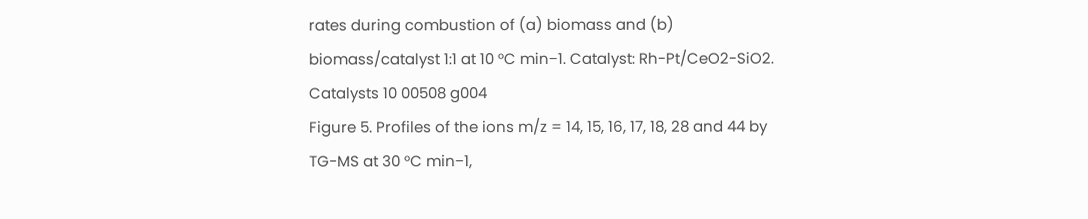rates during combustion of (a) biomass and (b) biomass/catalyst 1:1 at 10 °C min−1. Catalyst: Rh-Pt/CeO2-SiO2.
Catalysts 10 00508 g004
Figure 5. Profiles of the ions m/z = 14, 15, 16, 17, 18, 28 and 44 by TG-MS at 30 °C min−1,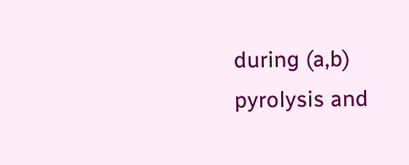during (a,b) pyrolysis and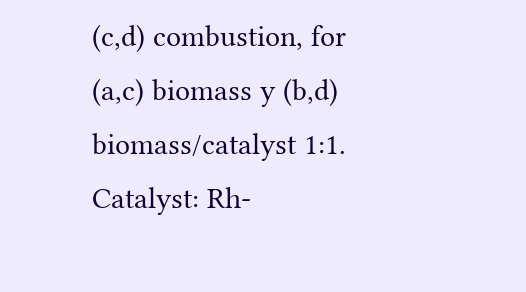(c,d) combustion, for (a,c) biomass y (b,d) biomass/catalyst 1:1. Catalyst: Rh-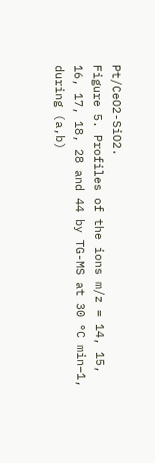Pt/CeO2-SiO2.
Figure 5. Profiles of the ions m/z = 14, 15, 16, 17, 18, 28 and 44 by TG-MS at 30 °C min−1, during (a,b)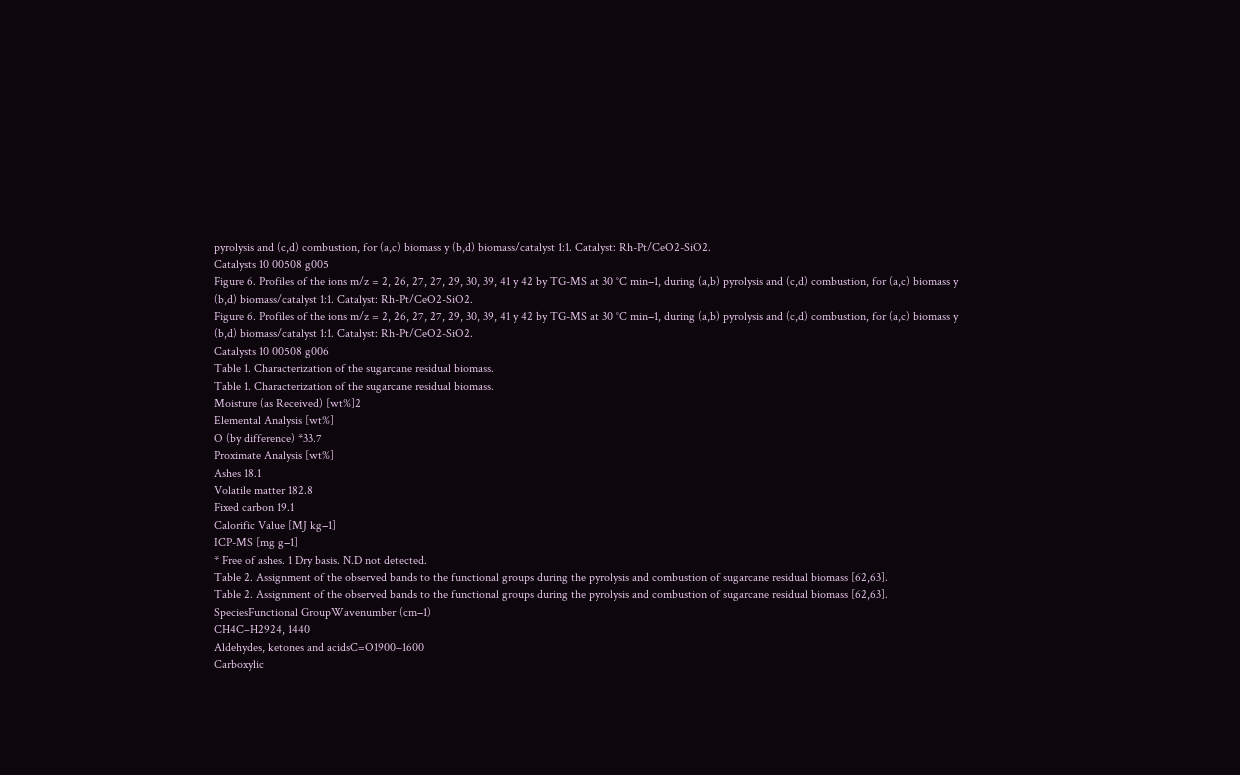pyrolysis and (c,d) combustion, for (a,c) biomass y (b,d) biomass/catalyst 1:1. Catalyst: Rh-Pt/CeO2-SiO2.
Catalysts 10 00508 g005
Figure 6. Profiles of the ions m/z = 2, 26, 27, 27, 29, 30, 39, 41 y 42 by TG-MS at 30 °C min−1, during (a,b) pyrolysis and (c,d) combustion, for (a,c) biomass y (b,d) biomass/catalyst 1:1. Catalyst: Rh-Pt/CeO2-SiO2.
Figure 6. Profiles of the ions m/z = 2, 26, 27, 27, 29, 30, 39, 41 y 42 by TG-MS at 30 °C min−1, during (a,b) pyrolysis and (c,d) combustion, for (a,c) biomass y (b,d) biomass/catalyst 1:1. Catalyst: Rh-Pt/CeO2-SiO2.
Catalysts 10 00508 g006
Table 1. Characterization of the sugarcane residual biomass.
Table 1. Characterization of the sugarcane residual biomass.
Moisture (as Received) [wt%]2
Elemental Analysis [wt%]
O (by difference) *33.7
Proximate Analysis [wt%]
Ashes 18.1
Volatile matter 182.8
Fixed carbon 19.1
Calorific Value [MJ kg−1]
ICP-MS [mg g−1]
* Free of ashes. 1 Dry basis. N.D not detected.
Table 2. Assignment of the observed bands to the functional groups during the pyrolysis and combustion of sugarcane residual biomass [62,63].
Table 2. Assignment of the observed bands to the functional groups during the pyrolysis and combustion of sugarcane residual biomass [62,63].
SpeciesFunctional GroupWavenumber (cm−1)
CH4C–H2924, 1440
Aldehydes, ketones and acidsC=O1900–1600
Carboxylic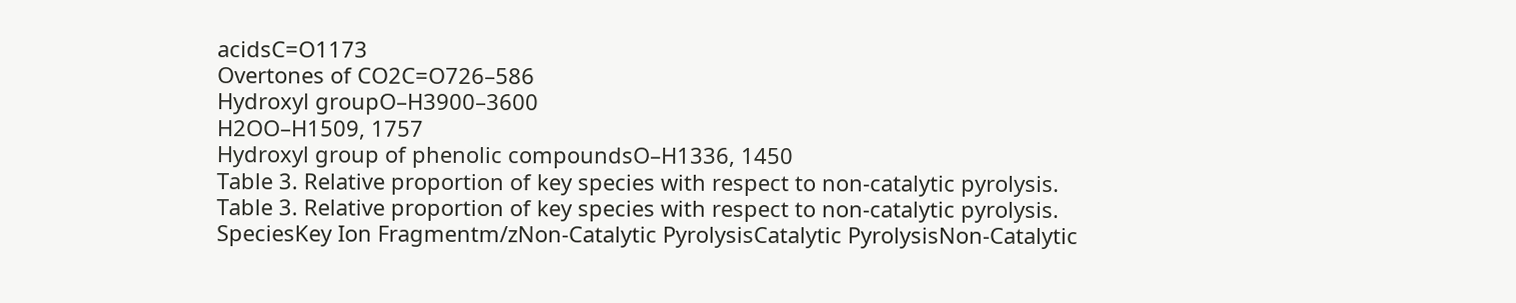acidsC=O1173
Overtones of CO2C=O726–586
Hydroxyl groupO–H3900–3600
H2OO–H1509, 1757
Hydroxyl group of phenolic compoundsO–H1336, 1450
Table 3. Relative proportion of key species with respect to non-catalytic pyrolysis.
Table 3. Relative proportion of key species with respect to non-catalytic pyrolysis.
SpeciesKey Ion Fragmentm/zNon-Catalytic PyrolysisCatalytic PyrolysisNon-Catalytic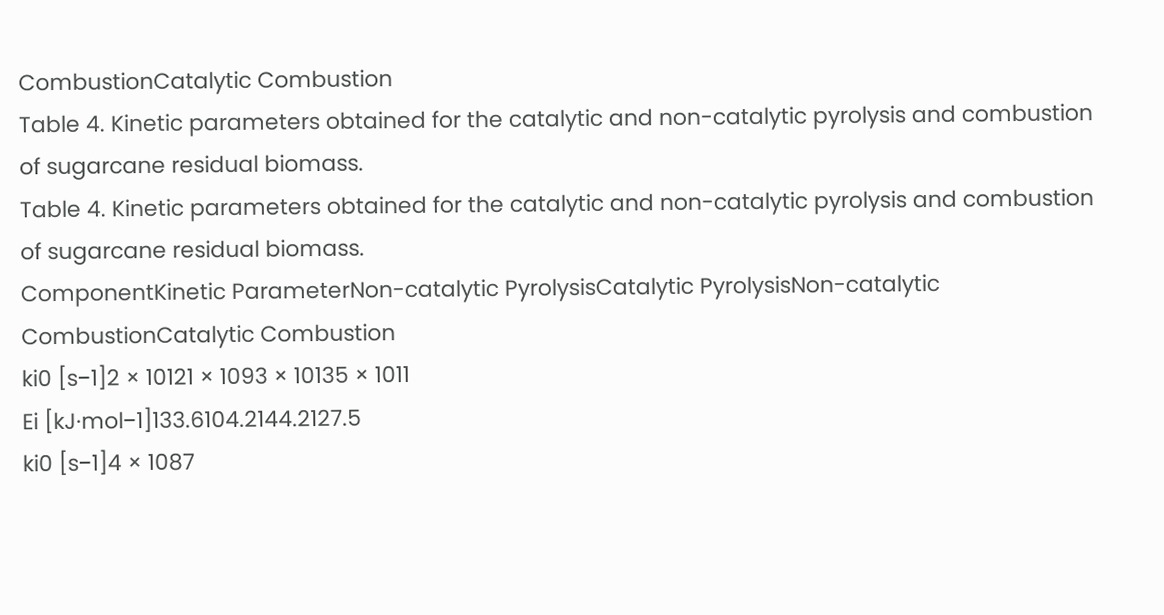CombustionCatalytic Combustion
Table 4. Kinetic parameters obtained for the catalytic and non-catalytic pyrolysis and combustion of sugarcane residual biomass.
Table 4. Kinetic parameters obtained for the catalytic and non-catalytic pyrolysis and combustion of sugarcane residual biomass.
ComponentKinetic ParameterNon-catalytic PyrolysisCatalytic PyrolysisNon-catalytic CombustionCatalytic Combustion
ki0 [s−1]2 × 10121 × 1093 × 10135 × 1011
Ei [kJ·mol−1]133.6104.2144.2127.5
ki0 [s−1]4 × 1087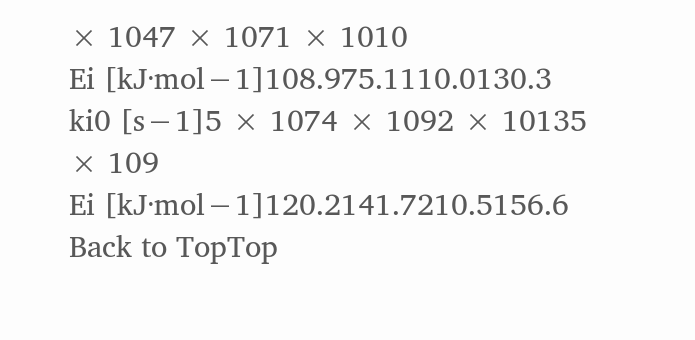× 1047 × 1071 × 1010
Ei [kJ·mol−1]108.975.1110.0130.3
ki0 [s−1]5 × 1074 × 1092 × 10135 × 109
Ei [kJ·mol−1]120.2141.7210.5156.6
Back to TopTop